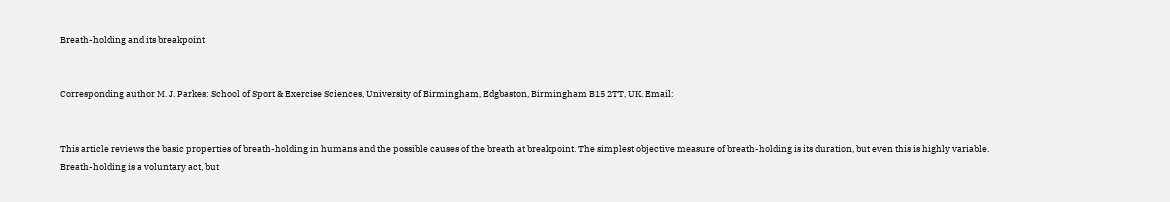Breath-holding and its breakpoint


Corresponding author M. J. Parkes: School of Sport & Exercise Sciences, University of Birmingham, Edgbaston, Birmingham B15 2TT, UK. Email:


This article reviews the basic properties of breath-holding in humans and the possible causes of the breath at breakpoint. The simplest objective measure of breath-holding is its duration, but even this is highly variable. Breath-holding is a voluntary act, but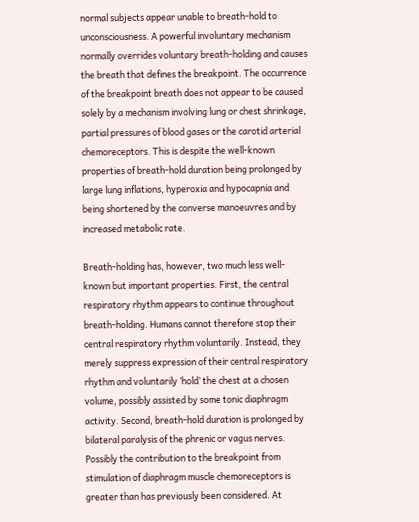normal subjects appear unable to breath-hold to unconsciousness. A powerful involuntary mechanism normally overrides voluntary breath-holding and causes the breath that defines the breakpoint. The occurrence of the breakpoint breath does not appear to be caused solely by a mechanism involving lung or chest shrinkage, partial pressures of blood gases or the carotid arterial chemoreceptors. This is despite the well-known properties of breath-hold duration being prolonged by large lung inflations, hyperoxia and hypocapnia and being shortened by the converse manoeuvres and by increased metabolic rate.

Breath-holding has, however, two much less well-known but important properties. First, the central respiratory rhythm appears to continue throughout breath-holding. Humans cannot therefore stop their central respiratory rhythm voluntarily. Instead, they merely suppress expression of their central respiratory rhythm and voluntarily ‘hold’ the chest at a chosen volume, possibly assisted by some tonic diaphragm activity. Second, breath-hold duration is prolonged by bilateral paralysis of the phrenic or vagus nerves. Possibly the contribution to the breakpoint from stimulation of diaphragm muscle chemoreceptors is greater than has previously been considered. At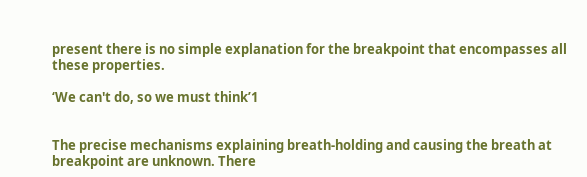present there is no simple explanation for the breakpoint that encompasses all these properties.

‘We can't do, so we must think’1


The precise mechanisms explaining breath-holding and causing the breath at breakpoint are unknown. There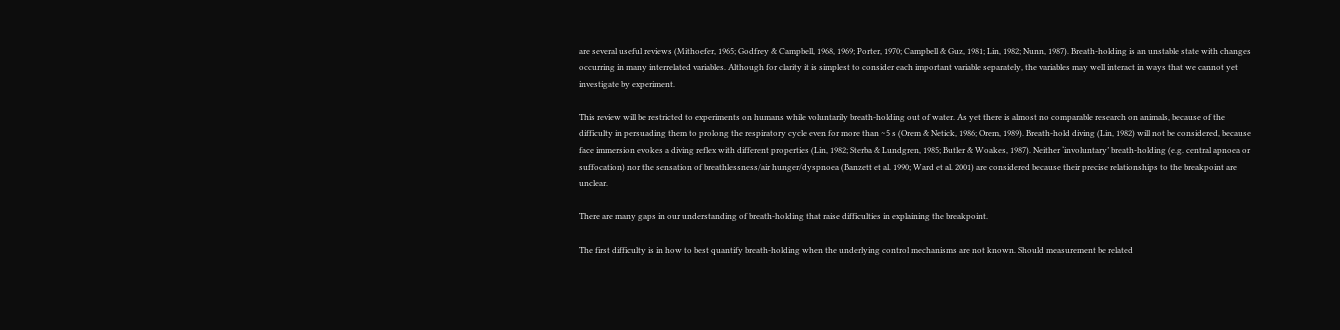are several useful reviews (Mithoefer, 1965; Godfrey & Campbell, 1968, 1969; Porter, 1970; Campbell & Guz, 1981; Lin, 1982; Nunn, 1987). Breath-holding is an unstable state with changes occurring in many interrelated variables. Although for clarity it is simplest to consider each important variable separately, the variables may well interact in ways that we cannot yet investigate by experiment.

This review will be restricted to experiments on humans while voluntarily breath-holding out of water. As yet there is almost no comparable research on animals, because of the difficulty in persuading them to prolong the respiratory cycle even for more than ∼5 s (Orem & Netick, 1986; Orem, 1989). Breath-hold diving (Lin, 1982) will not be considered, because face immersion evokes a diving reflex with different properties (Lin, 1982; Sterba & Lundgren, 1985; Butler & Woakes, 1987). Neither ‘involuntary’ breath-holding (e.g. central apnoea or suffocation) nor the sensation of breathlessness/air hunger/dyspnoea (Banzett et al. 1990; Ward et al. 2001) are considered because their precise relationships to the breakpoint are unclear.

There are many gaps in our understanding of breath-holding that raise difficulties in explaining the breakpoint.

The first difficulty is in how to best quantify breath-holding when the underlying control mechanisms are not known. Should measurement be related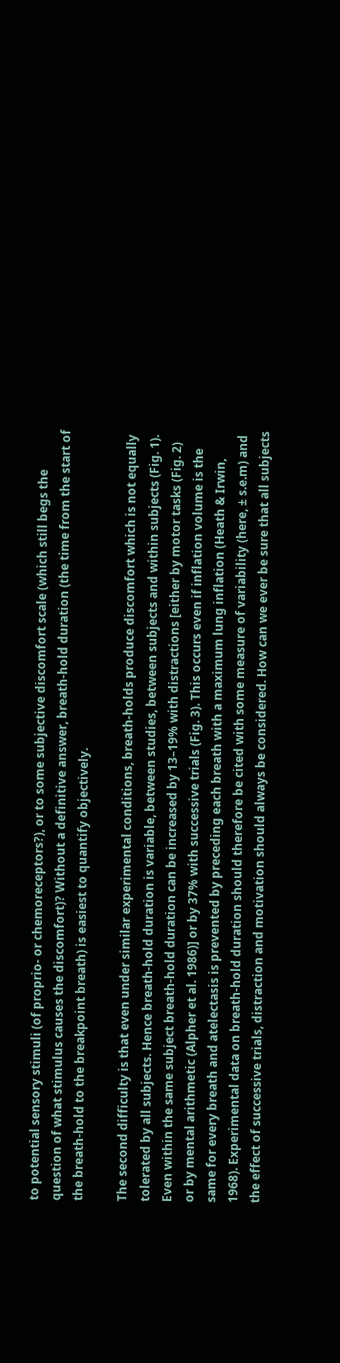to potential sensory stimuli (of proprio- or chemoreceptors?), or to some subjective discomfort scale (which still begs the question of what stimulus causes the discomfort)? Without a definitive answer, breath-hold duration (the time from the start of the breath-hold to the breakpoint breath) is easiest to quantify objectively.

The second difficulty is that even under similar experimental conditions, breath-holds produce discomfort which is not equally tolerated by all subjects. Hence breath-hold duration is variable, between studies, between subjects and within subjects (Fig. 1). Even within the same subject breath-hold duration can be increased by 13–19% with distractions [either by motor tasks (Fig. 2) or by mental arithmetic (Alpher et al. 1986)] or by 37% with successive trials (Fig. 3). This occurs even if inflation volume is the same for every breath and atelectasis is prevented by preceding each breath with a maximum lung inflation (Heath & Irwin, 1968). Experimental data on breath-hold duration should therefore be cited with some measure of variability (here, ± s.e.m) and the effect of successive trials, distraction and motivation should always be considered. How can we ever be sure that all subjects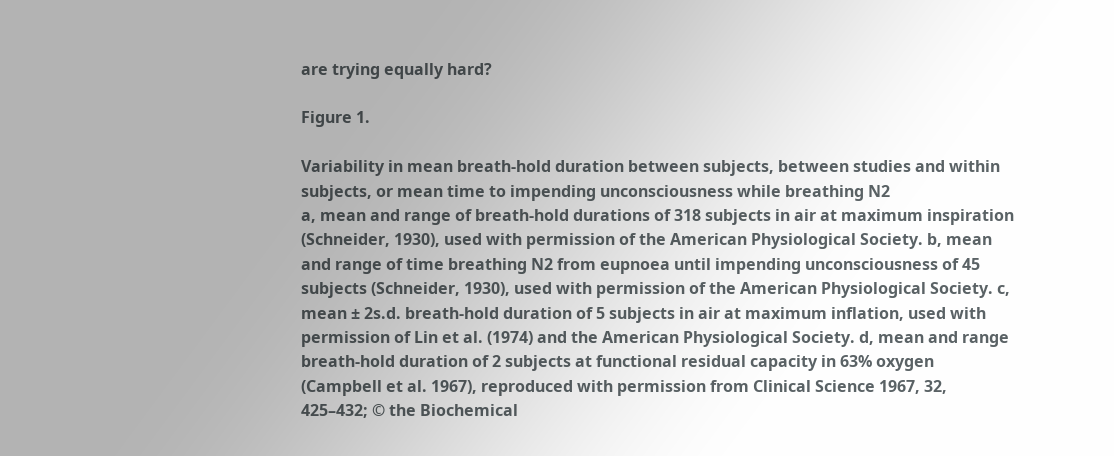are trying equally hard?

Figure 1.

Variability in mean breath-hold duration between subjects, between studies and within subjects, or mean time to impending unconsciousness while breathing N2
a, mean and range of breath-hold durations of 318 subjects in air at maximum inspiration (Schneider, 1930), used with permission of the American Physiological Society. b, mean and range of time breathing N2 from eupnoea until impending unconsciousness of 45 subjects (Schneider, 1930), used with permission of the American Physiological Society. c, mean ± 2s.d. breath-hold duration of 5 subjects in air at maximum inflation, used with permission of Lin et al. (1974) and the American Physiological Society. d, mean and range breath-hold duration of 2 subjects at functional residual capacity in 63% oxygen (Campbell et al. 1967), reproduced with permission from Clinical Science 1967, 32, 425–432; © the Biochemical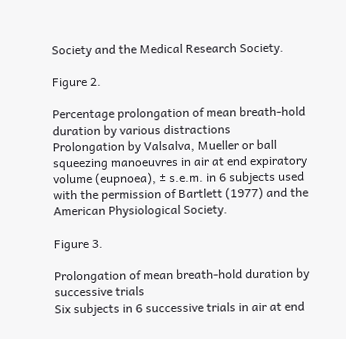Society and the Medical Research Society.

Figure 2.

Percentage prolongation of mean breath-hold duration by various distractions
Prolongation by Valsalva, Mueller or ball squeezing manoeuvres in air at end expiratory volume (eupnoea), ± s.e.m. in 6 subjects used with the permission of Bartlett (1977) and the American Physiological Society.

Figure 3.

Prolongation of mean breath-hold duration by successive trials
Six subjects in 6 successive trials in air at end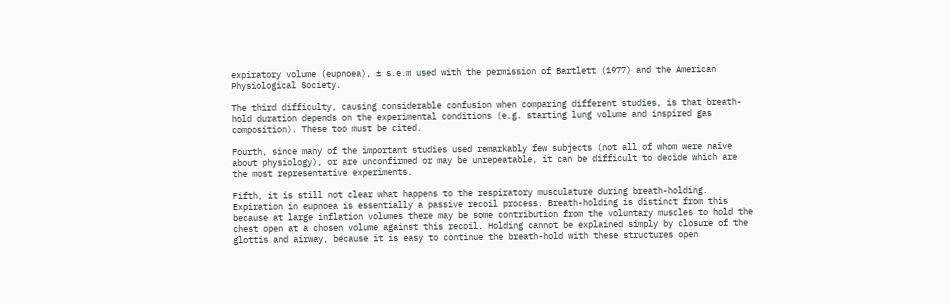expiratory volume (eupnoea), ± s.e.m used with the permission of Bartlett (1977) and the American Physiological Society.

The third difficulty, causing considerable confusion when comparing different studies, is that breath-hold duration depends on the experimental conditions (e.g. starting lung volume and inspired gas composition). These too must be cited.

Fourth, since many of the important studies used remarkably few subjects (not all of whom were naïve about physiology), or are unconfirmed or may be unrepeatable, it can be difficult to decide which are the most representative experiments.

Fifth, it is still not clear what happens to the respiratory musculature during breath-holding. Expiration in eupnoea is essentially a passive recoil process. Breath-holding is distinct from this because at large inflation volumes there may be some contribution from the voluntary muscles to hold the chest open at a chosen volume against this recoil. Holding cannot be explained simply by closure of the glottis and airway, because it is easy to continue the breath-hold with these structures open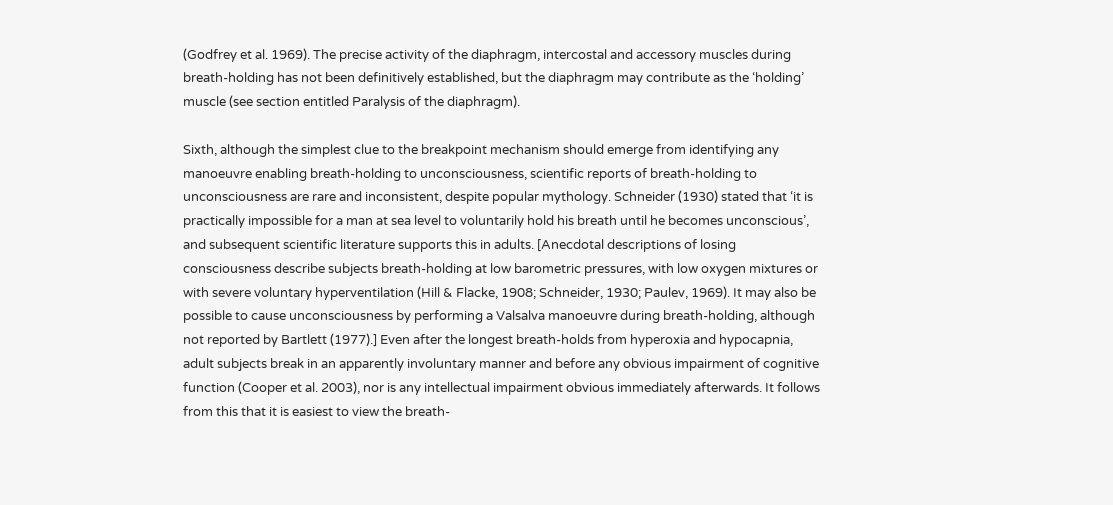(Godfrey et al. 1969). The precise activity of the diaphragm, intercostal and accessory muscles during breath-holding has not been definitively established, but the diaphragm may contribute as the ‘holding’ muscle (see section entitled Paralysis of the diaphragm).

Sixth, although the simplest clue to the breakpoint mechanism should emerge from identifying any manoeuvre enabling breath-holding to unconsciousness, scientific reports of breath-holding to unconsciousness are rare and inconsistent, despite popular mythology. Schneider (1930) stated that ‘it is practically impossible for a man at sea level to voluntarily hold his breath until he becomes unconscious’, and subsequent scientific literature supports this in adults. [Anecdotal descriptions of losing consciousness describe subjects breath-holding at low barometric pressures, with low oxygen mixtures or with severe voluntary hyperventilation (Hill & Flacke, 1908; Schneider, 1930; Paulev, 1969). It may also be possible to cause unconsciousness by performing a Valsalva manoeuvre during breath-holding, although not reported by Bartlett (1977).] Even after the longest breath-holds from hyperoxia and hypocapnia, adult subjects break in an apparently involuntary manner and before any obvious impairment of cognitive function (Cooper et al. 2003), nor is any intellectual impairment obvious immediately afterwards. It follows from this that it is easiest to view the breath-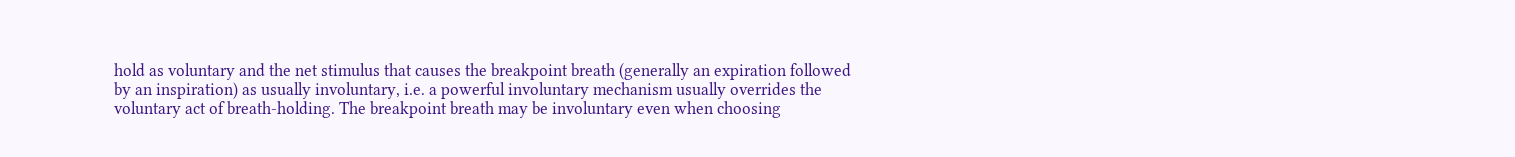hold as voluntary and the net stimulus that causes the breakpoint breath (generally an expiration followed by an inspiration) as usually involuntary, i.e. a powerful involuntary mechanism usually overrides the voluntary act of breath-holding. The breakpoint breath may be involuntary even when choosing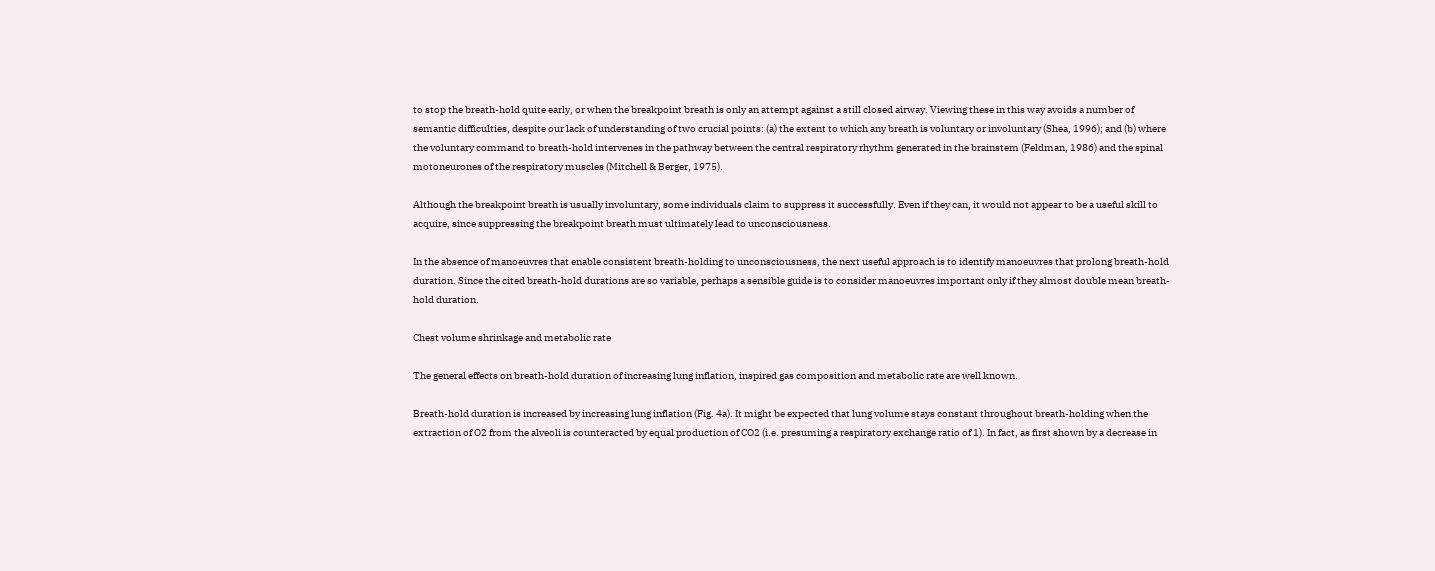to stop the breath-hold quite early, or when the breakpoint breath is only an attempt against a still closed airway. Viewing these in this way avoids a number of semantic difficulties, despite our lack of understanding of two crucial points: (a) the extent to which any breath is voluntary or involuntary (Shea, 1996); and (b) where the voluntary command to breath-hold intervenes in the pathway between the central respiratory rhythm generated in the brainstem (Feldman, 1986) and the spinal motoneurones of the respiratory muscles (Mitchell & Berger, 1975).

Although the breakpoint breath is usually involuntary, some individuals claim to suppress it successfully. Even if they can, it would not appear to be a useful skill to acquire, since suppressing the breakpoint breath must ultimately lead to unconsciousness.

In the absence of manoeuvres that enable consistent breath-holding to unconsciousness, the next useful approach is to identify manoeuvres that prolong breath-hold duration. Since the cited breath-hold durations are so variable, perhaps a sensible guide is to consider manoeuvres important only if they almost double mean breath-hold duration.

Chest volume shrinkage and metabolic rate

The general effects on breath-hold duration of increasing lung inflation, inspired gas composition and metabolic rate are well known.

Breath-hold duration is increased by increasing lung inflation (Fig. 4a). It might be expected that lung volume stays constant throughout breath-holding when the extraction of O2 from the alveoli is counteracted by equal production of CO2 (i.e. presuming a respiratory exchange ratio of 1). In fact, as first shown by a decrease in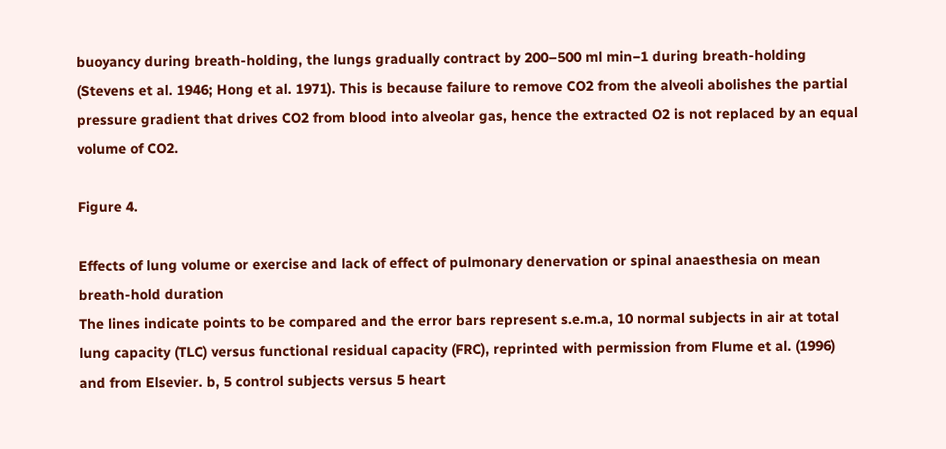buoyancy during breath-holding, the lungs gradually contract by 200–500 ml min−1 during breath-holding (Stevens et al. 1946; Hong et al. 1971). This is because failure to remove CO2 from the alveoli abolishes the partial pressure gradient that drives CO2 from blood into alveolar gas, hence the extracted O2 is not replaced by an equal volume of CO2.

Figure 4.

Effects of lung volume or exercise and lack of effect of pulmonary denervation or spinal anaesthesia on mean breath-hold duration
The lines indicate points to be compared and the error bars represent s.e.m.a, 10 normal subjects in air at total lung capacity (TLC) versus functional residual capacity (FRC), reprinted with permission from Flume et al. (1996) and from Elsevier. b, 5 control subjects versus 5 heart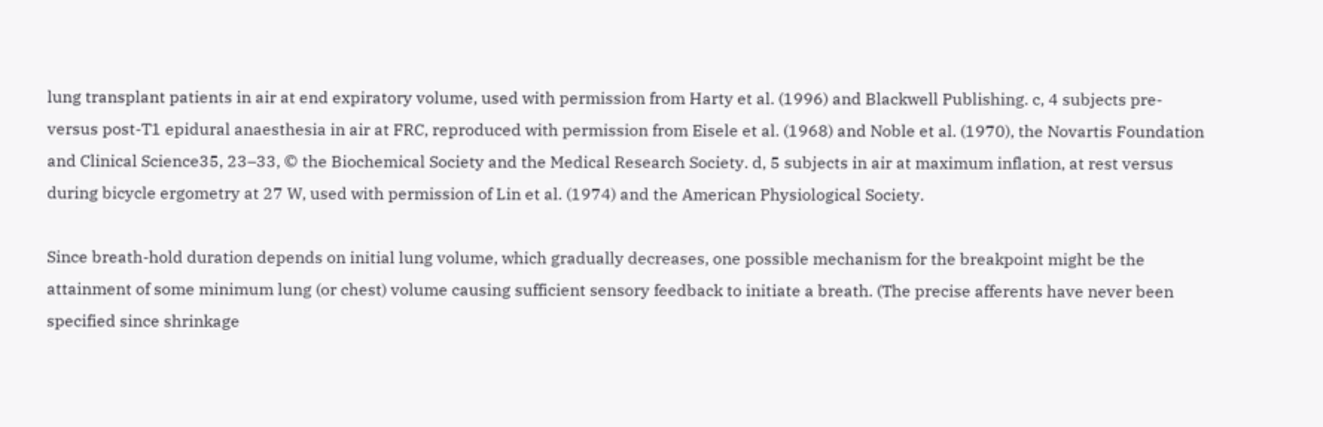lung transplant patients in air at end expiratory volume, used with permission from Harty et al. (1996) and Blackwell Publishing. c, 4 subjects pre- versus post-T1 epidural anaesthesia in air at FRC, reproduced with permission from Eisele et al. (1968) and Noble et al. (1970), the Novartis Foundation and Clinical Science35, 23–33, © the Biochemical Society and the Medical Research Society. d, 5 subjects in air at maximum inflation, at rest versus during bicycle ergometry at 27 W, used with permission of Lin et al. (1974) and the American Physiological Society.

Since breath-hold duration depends on initial lung volume, which gradually decreases, one possible mechanism for the breakpoint might be the attainment of some minimum lung (or chest) volume causing sufficient sensory feedback to initiate a breath. (The precise afferents have never been specified since shrinkage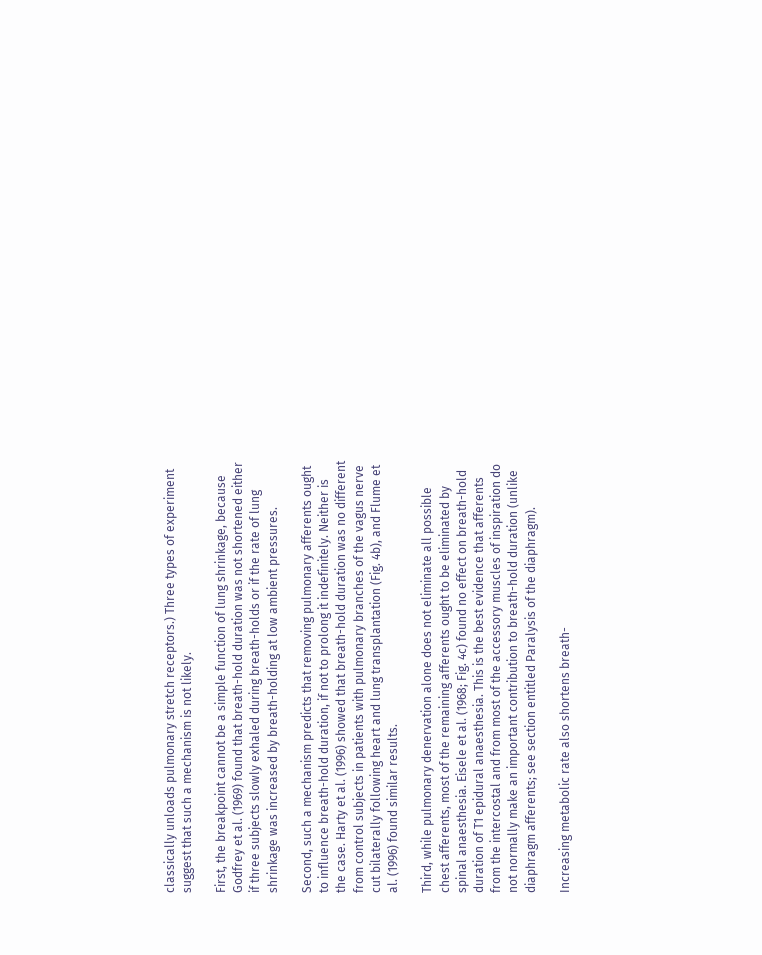classically unloads pulmonary stretch receptors.) Three types of experiment suggest that such a mechanism is not likely.

First, the breakpoint cannot be a simple function of lung shrinkage, because Godfrey et al. (1969) found that breath-hold duration was not shortened either if three subjects slowly exhaled during breath-holds or if the rate of lung shrinkage was increased by breath-holding at low ambient pressures.

Second, such a mechanism predicts that removing pulmonary afferents ought to influence breath-hold duration, if not to prolong it indefinitely. Neither is the case. Harty et al. (1996) showed that breath-hold duration was no different from control subjects in patients with pulmonary branches of the vagus nerve cut bilaterally following heart and lung transplantation (Fig. 4b), and Flume et al. (1996) found similar results.

Third, while pulmonary denervation alone does not eliminate all possible chest afferents, most of the remaining afferents ought to be eliminated by spinal anaesthesia. Eisele et al. (1968; Fig. 4c) found no effect on breath-hold duration of T1 epidural anaesthesia. This is the best evidence that afferents from the intercostal and from most of the accessory muscles of inspiration do not normally make an important contribution to breath-hold duration (unlike diaphragm afferents; see section entitled Paralysis of the diaphragm).

Increasing metabolic rate also shortens breath-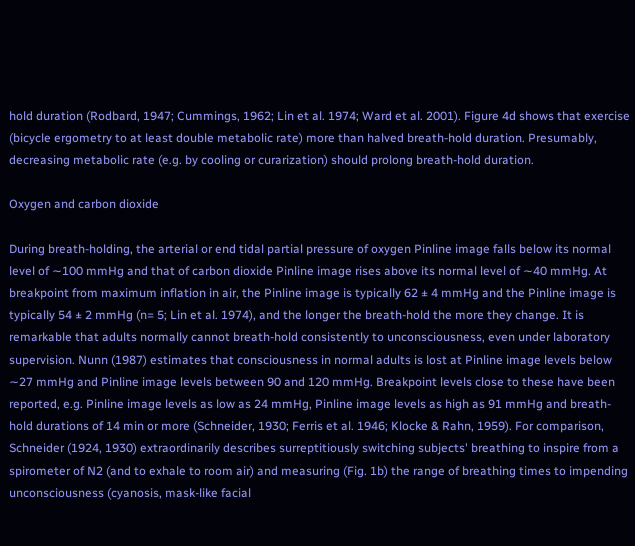hold duration (Rodbard, 1947; Cummings, 1962; Lin et al. 1974; Ward et al. 2001). Figure 4d shows that exercise (bicycle ergometry to at least double metabolic rate) more than halved breath-hold duration. Presumably, decreasing metabolic rate (e.g. by cooling or curarization) should prolong breath-hold duration.

Oxygen and carbon dioxide

During breath-holding, the arterial or end tidal partial pressure of oxygen Pinline image falls below its normal level of ∼100 mmHg and that of carbon dioxide Pinline image rises above its normal level of ∼40 mmHg. At breakpoint from maximum inflation in air, the Pinline image is typically 62 ± 4 mmHg and the Pinline image is typically 54 ± 2 mmHg (n= 5; Lin et al. 1974), and the longer the breath-hold the more they change. It is remarkable that adults normally cannot breath-hold consistently to unconsciousness, even under laboratory supervision. Nunn (1987) estimates that consciousness in normal adults is lost at Pinline image levels below ∼27 mmHg and Pinline image levels between 90 and 120 mmHg. Breakpoint levels close to these have been reported, e.g. Pinline image levels as low as 24 mmHg, Pinline image levels as high as 91 mmHg and breath-hold durations of 14 min or more (Schneider, 1930; Ferris et al. 1946; Klocke & Rahn, 1959). For comparison, Schneider (1924, 1930) extraordinarily describes surreptitiously switching subjects' breathing to inspire from a spirometer of N2 (and to exhale to room air) and measuring (Fig. 1b) the range of breathing times to impending unconsciousness (cyanosis, mask-like facial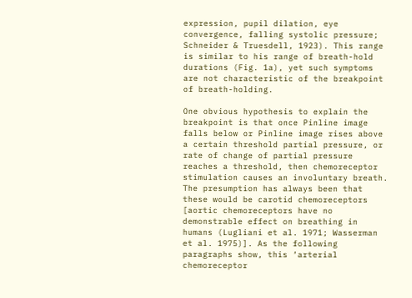expression, pupil dilation, eye convergence, falling systolic pressure; Schneider & Truesdell, 1923). This range is similar to his range of breath-hold durations (Fig. 1a), yet such symptoms are not characteristic of the breakpoint of breath-holding.

One obvious hypothesis to explain the breakpoint is that once Pinline image falls below or Pinline image rises above a certain threshold partial pressure, or rate of change of partial pressure reaches a threshold, then chemoreceptor stimulation causes an involuntary breath. The presumption has always been that these would be carotid chemoreceptors [aortic chemoreceptors have no demonstrable effect on breathing in humans (Lugliani et al. 1971; Wasserman et al. 1975)]. As the following paragraphs show, this ‘arterial chemoreceptor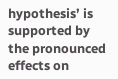hypothesis’ is supported by the pronounced effects on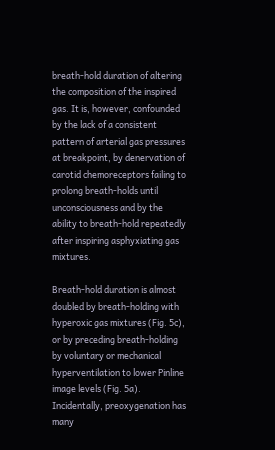breath-hold duration of altering the composition of the inspired gas. It is, however, confounded by the lack of a consistent pattern of arterial gas pressures at breakpoint, by denervation of carotid chemoreceptors failing to prolong breath-holds until unconsciousness and by the ability to breath-hold repeatedly after inspiring asphyxiating gas mixtures.

Breath-hold duration is almost doubled by breath-holding with hyperoxic gas mixtures (Fig. 5c), or by preceding breath-holding by voluntary or mechanical hyperventilation to lower Pinline image levels (Fig. 5a). Incidentally, preoxygenation has many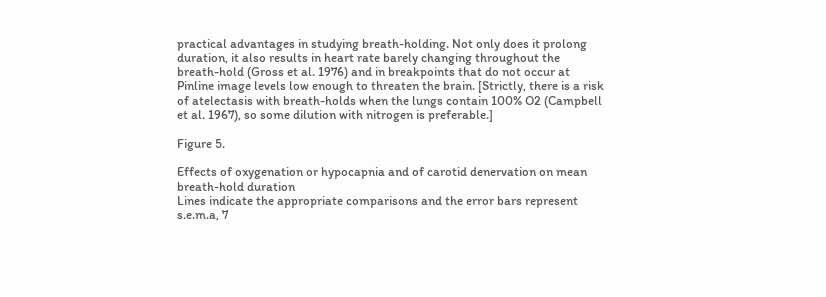practical advantages in studying breath-holding. Not only does it prolong duration, it also results in heart rate barely changing throughout the breath-hold (Gross et al. 1976) and in breakpoints that do not occur at Pinline image levels low enough to threaten the brain. [Strictly, there is a risk of atelectasis with breath-holds when the lungs contain 100% O2 (Campbell et al. 1967), so some dilution with nitrogen is preferable.]

Figure 5.

Effects of oxygenation or hypocapnia and of carotid denervation on mean breath-hold duration
Lines indicate the appropriate comparisons and the error bars represent s.e.m.a, 7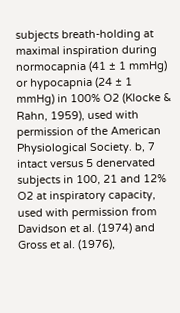subjects breath-holding at maximal inspiration during normocapnia (41 ± 1 mmHg) or hypocapnia (24 ± 1 mmHg) in 100% O2 (Klocke & Rahn, 1959), used with permission of the American Physiological Society. b, 7 intact versus 5 denervated subjects in 100, 21 and 12% O2 at inspiratory capacity, used with permission from Davidson et al. (1974) and Gross et al. (1976),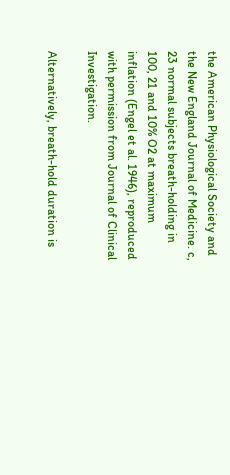the American Physiological Society and the New England Journal of Medicine. c, 23 normal subjects breath-holding in 100, 21 and 10% O2 at maximum inflation (Engel et al. 1946), reproduced with permission from Journal of Clinical Investigation.

Alternatively, breath-hold duration is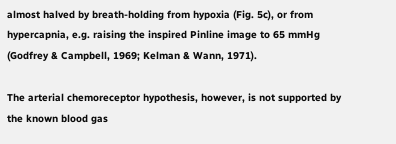almost halved by breath-holding from hypoxia (Fig. 5c), or from hypercapnia, e.g. raising the inspired Pinline image to 65 mmHg (Godfrey & Campbell, 1969; Kelman & Wann, 1971).

The arterial chemoreceptor hypothesis, however, is not supported by the known blood gas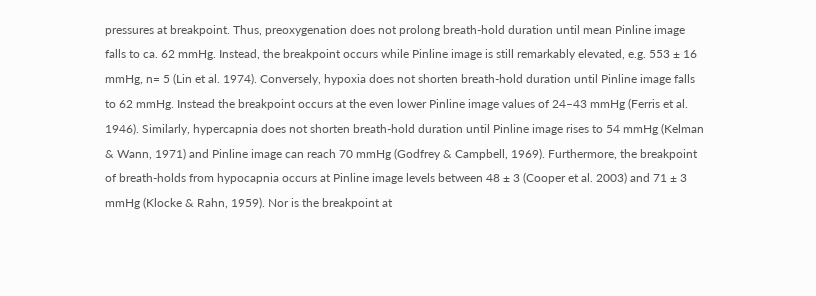pressures at breakpoint. Thus, preoxygenation does not prolong breath-hold duration until mean Pinline image falls to ca. 62 mmHg. Instead, the breakpoint occurs while Pinline image is still remarkably elevated, e.g. 553 ± 16 mmHg, n= 5 (Lin et al. 1974). Conversely, hypoxia does not shorten breath-hold duration until Pinline image falls to 62 mmHg. Instead the breakpoint occurs at the even lower Pinline image values of 24–43 mmHg (Ferris et al. 1946). Similarly, hypercapnia does not shorten breath-hold duration until Pinline image rises to 54 mmHg (Kelman & Wann, 1971) and Pinline image can reach 70 mmHg (Godfrey & Campbell, 1969). Furthermore, the breakpoint of breath-holds from hypocapnia occurs at Pinline image levels between 48 ± 3 (Cooper et al. 2003) and 71 ± 3 mmHg (Klocke & Rahn, 1959). Nor is the breakpoint at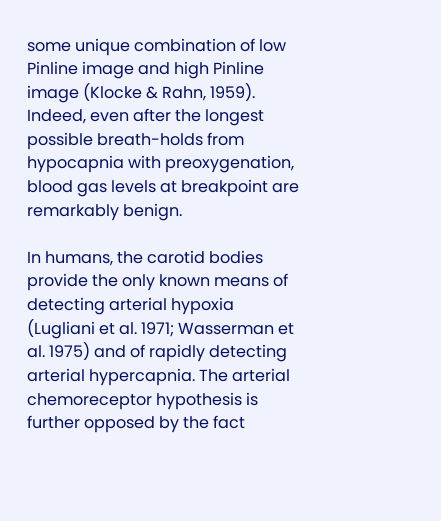some unique combination of low Pinline image and high Pinline image (Klocke & Rahn, 1959). Indeed, even after the longest possible breath-holds from hypocapnia with preoxygenation, blood gas levels at breakpoint are remarkably benign.

In humans, the carotid bodies provide the only known means of detecting arterial hypoxia (Lugliani et al. 1971; Wasserman et al. 1975) and of rapidly detecting arterial hypercapnia. The arterial chemoreceptor hypothesis is further opposed by the fact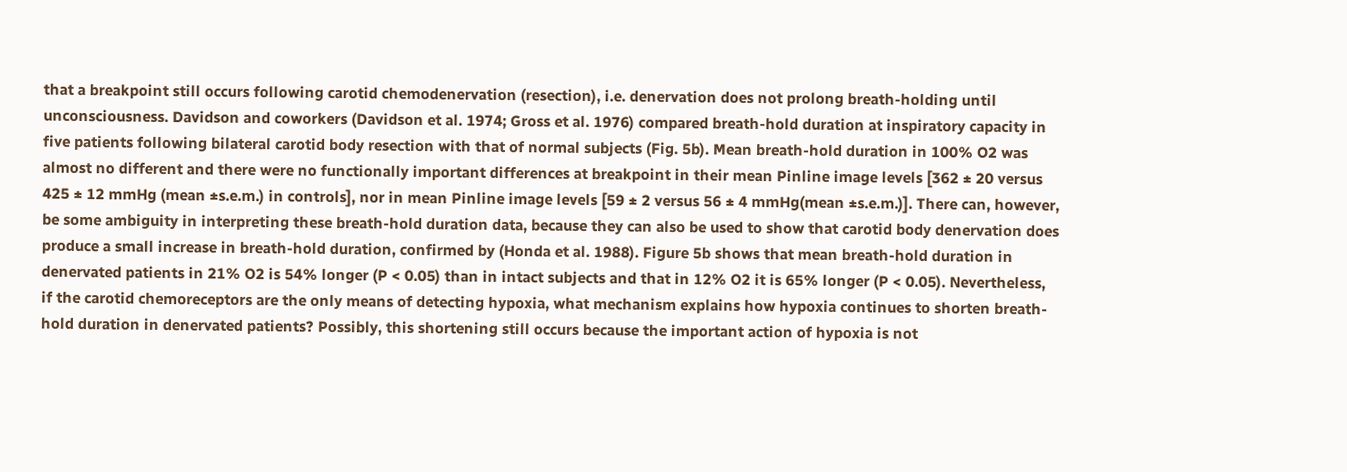that a breakpoint still occurs following carotid chemodenervation (resection), i.e. denervation does not prolong breath-holding until unconsciousness. Davidson and coworkers (Davidson et al. 1974; Gross et al. 1976) compared breath-hold duration at inspiratory capacity in five patients following bilateral carotid body resection with that of normal subjects (Fig. 5b). Mean breath-hold duration in 100% O2 was almost no different and there were no functionally important differences at breakpoint in their mean Pinline image levels [362 ± 20 versus 425 ± 12 mmHg (mean ±s.e.m.) in controls], nor in mean Pinline image levels [59 ± 2 versus 56 ± 4 mmHg(mean ±s.e.m.)]. There can, however, be some ambiguity in interpreting these breath-hold duration data, because they can also be used to show that carotid body denervation does produce a small increase in breath-hold duration, confirmed by (Honda et al. 1988). Figure 5b shows that mean breath-hold duration in denervated patients in 21% O2 is 54% longer (P < 0.05) than in intact subjects and that in 12% O2 it is 65% longer (P < 0.05). Nevertheless, if the carotid chemoreceptors are the only means of detecting hypoxia, what mechanism explains how hypoxia continues to shorten breath-hold duration in denervated patients? Possibly, this shortening still occurs because the important action of hypoxia is not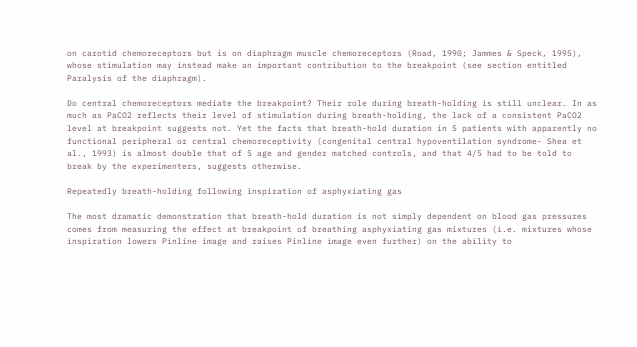on carotid chemoreceptors but is on diaphragm muscle chemoreceptors (Road, 1990; Jammes & Speck, 1995), whose stimulation may instead make an important contribution to the breakpoint (see section entitled Paralysis of the diaphragm).

Do central chemoreceptors mediate the breakpoint? Their role during breath-holding is still unclear. In as much as PaCO2 reflects their level of stimulation during breath-holding, the lack of a consistent PaCO2 level at breakpoint suggests not. Yet the facts that breath-hold duration in 5 patients with apparently no functional peripheral or central chemoreceptivity (congenital central hypoventilation syndrome- Shea et al., 1993) is almost double that of 5 age and gender matched controls, and that 4/5 had to be told to break by the experimenters, suggests otherwise.

Repeatedly breath-holding following inspiration of asphyxiating gas

The most dramatic demonstration that breath-hold duration is not simply dependent on blood gas pressures comes from measuring the effect at breakpoint of breathing asphyxiating gas mixtures (i.e. mixtures whose inspiration lowers Pinline image and raises Pinline image even further) on the ability to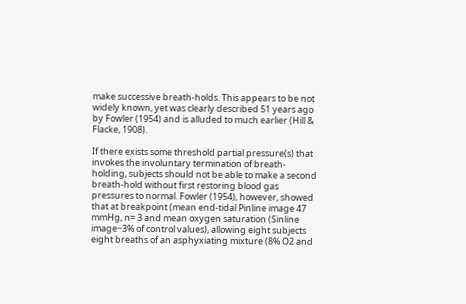make successive breath-holds. This appears to be not widely known, yet was clearly described 51 years ago by Fowler (1954) and is alluded to much earlier (Hill & Flacke, 1908).

If there exists some threshold partial pressure(s) that invokes the involuntary termination of breath-holding, subjects should not be able to make a second breath-hold without first restoring blood gas pressures to normal. Fowler (1954), however, showed that at breakpoint (mean end-tidal Pinline image 47 mmHg, n= 3 and mean oxygen saturation (Sinline image−3% of control values), allowing eight subjects eight breaths of an asphyxiating mixture (8% O2 and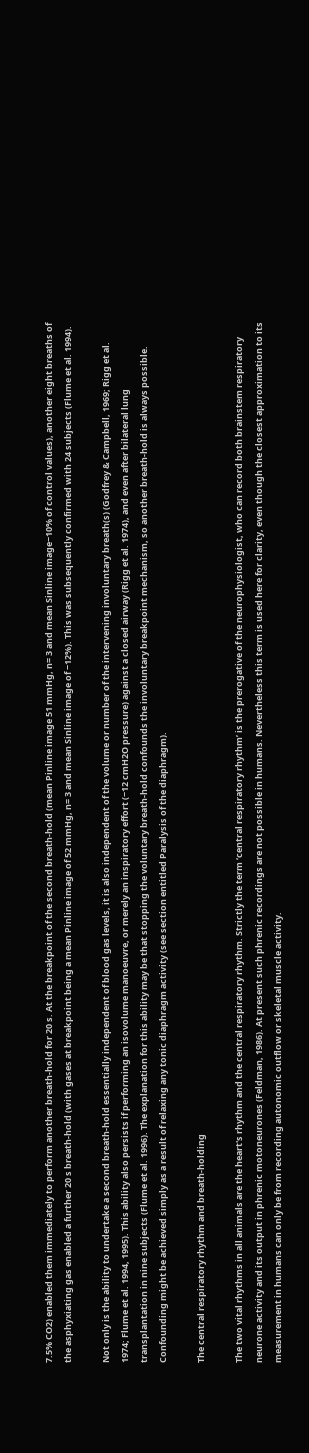7.5% CO2) enabled them immediately to perform another breath-hold for 20 s. At the breakpoint of the second breath-hold (mean Pinline image 51 mmHg, n= 3 and mean Sinline image−10% of control values), another eight breaths of the asphyxiating gas enabled a further 20 s breath-hold (with gases at breakpoint being a mean Pinline image of 52 mmHg, n= 3 and mean Sinline image of −12%). This was subsequently confirmed with 24 subjects (Flume et al. 1994).

Not only is the ability to undertake a second breath-hold essentially independent of blood gas levels, it is also independent of the volume or number of the intervening involuntary breath(s) (Godfrey & Campbell, 1969; Rigg et al. 1974; Flume et al. 1994, 1995). This ability also persists if performing an isovolume manoeuvre, or merely an inspiratory effort (−12 cmH2O pressure) against a closed airway (Rigg et al. 1974), and even after bilateral lung transplantation in nine subjects (Flume et al. 1996). The explanation for this ability may be that stopping the voluntary breath-hold confounds the involuntary breakpoint mechanism, so another breath-hold is always possible. Confounding might be achieved simply as a result of relaxing any tonic diaphragm activity (see section entitled Paralysis of the diaphragm).

The central respiratory rhythm and breath-holding

The two vital rhythms in all animals are the heart's rhythm and the central respiratory rhythm. Strictly the term ‘central respiratory rhythm’ is the prerogative of the neurophysiologist, who can record both brainstem respiratory neurone activity and its output in phrenic motoneurones (Feldman, 1986). At present such phrenic recordings are not possible in humans. Nevertheless this term is used here for clarity, even though the closest approximation to its measurement in humans can only be from recording autonomic outflow or skeletal muscle activity.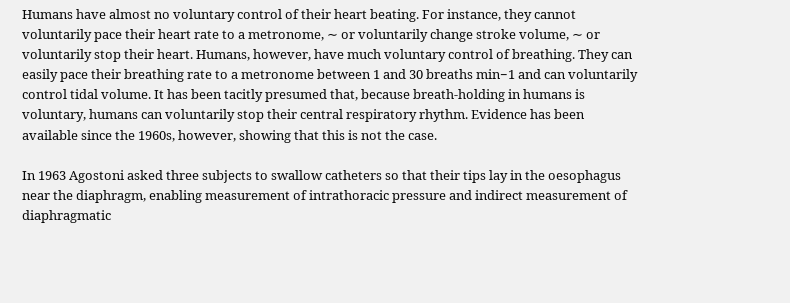Humans have almost no voluntary control of their heart beating. For instance, they cannot voluntarily pace their heart rate to a metronome, ∼ or voluntarily change stroke volume, ∼ or voluntarily stop their heart. Humans, however, have much voluntary control of breathing. They can easily pace their breathing rate to a metronome between 1 and 30 breaths min−1 and can voluntarily control tidal volume. It has been tacitly presumed that, because breath-holding in humans is voluntary, humans can voluntarily stop their central respiratory rhythm. Evidence has been available since the 1960s, however, showing that this is not the case.

In 1963 Agostoni asked three subjects to swallow catheters so that their tips lay in the oesophagus near the diaphragm, enabling measurement of intrathoracic pressure and indirect measurement of diaphragmatic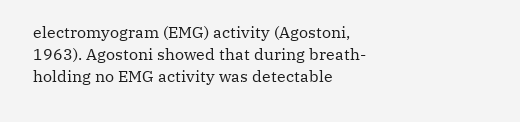electromyogram (EMG) activity (Agostoni, 1963). Agostoni showed that during breath-holding no EMG activity was detectable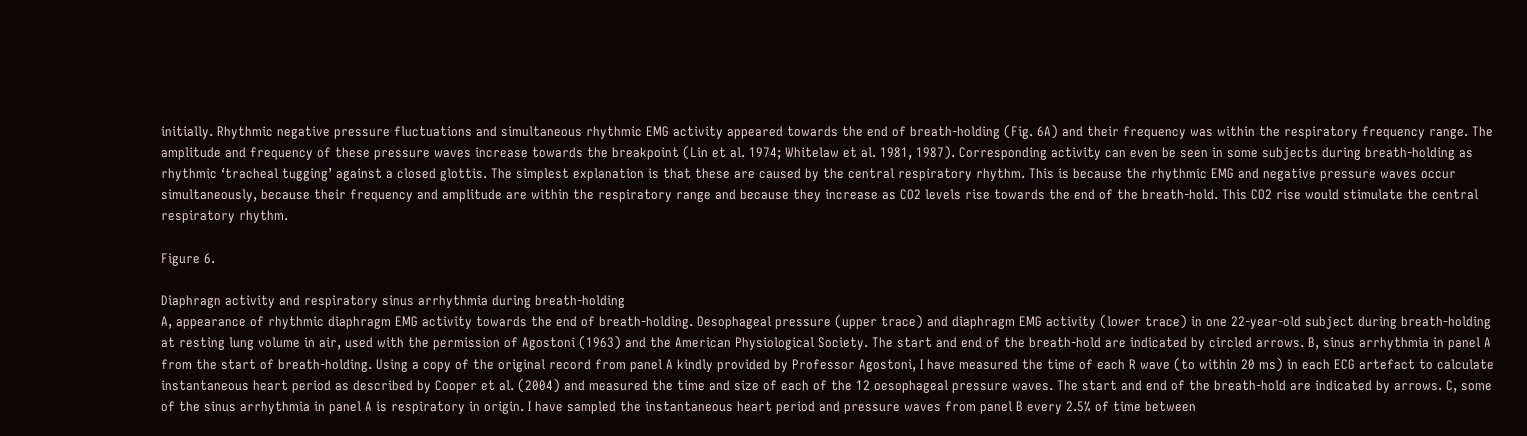initially. Rhythmic negative pressure fluctuations and simultaneous rhythmic EMG activity appeared towards the end of breath-holding (Fig. 6A) and their frequency was within the respiratory frequency range. The amplitude and frequency of these pressure waves increase towards the breakpoint (Lin et al. 1974; Whitelaw et al. 1981, 1987). Corresponding activity can even be seen in some subjects during breath-holding as rhythmic ‘tracheal tugging’ against a closed glottis. The simplest explanation is that these are caused by the central respiratory rhythm. This is because the rhythmic EMG and negative pressure waves occur simultaneously, because their frequency and amplitude are within the respiratory range and because they increase as CO2 levels rise towards the end of the breath-hold. This CO2 rise would stimulate the central respiratory rhythm.

Figure 6.

Diaphragn activity and respiratory sinus arrhythmia during breath-holding
A, appearance of rhythmic diaphragm EMG activity towards the end of breath-holding. Oesophageal pressure (upper trace) and diaphragm EMG activity (lower trace) in one 22-year-old subject during breath-holding at resting lung volume in air, used with the permission of Agostoni (1963) and the American Physiological Society. The start and end of the breath-hold are indicated by circled arrows. B, sinus arrhythmia in panel A from the start of breath-holding. Using a copy of the original record from panel A kindly provided by Professor Agostoni, I have measured the time of each R wave (to within 20 ms) in each ECG artefact to calculate instantaneous heart period as described by Cooper et al. (2004) and measured the time and size of each of the 12 oesophageal pressure waves. The start and end of the breath-hold are indicated by arrows. C, some of the sinus arrhythmia in panel A is respiratory in origin. I have sampled the instantaneous heart period and pressure waves from panel B every 2.5% of time between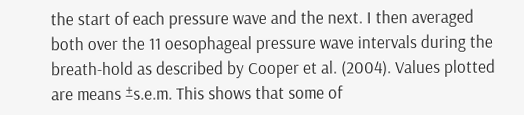the start of each pressure wave and the next. I then averaged both over the 11 oesophageal pressure wave intervals during the breath-hold as described by Cooper et al. (2004). Values plotted are means ±s.e.m. This shows that some of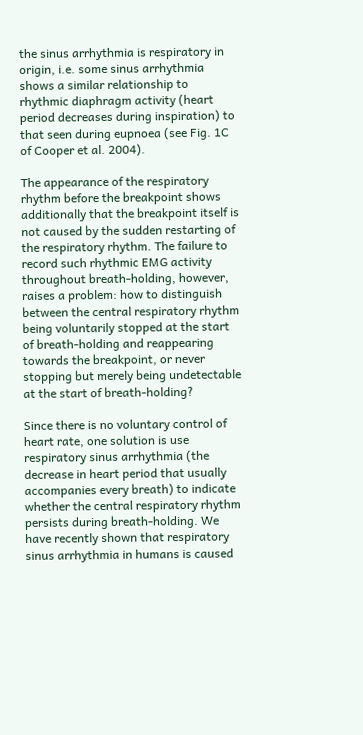the sinus arrhythmia is respiratory in origin, i.e. some sinus arrhythmia shows a similar relationship to rhythmic diaphragm activity (heart period decreases during inspiration) to that seen during eupnoea (see Fig. 1C of Cooper et al. 2004).

The appearance of the respiratory rhythm before the breakpoint shows additionally that the breakpoint itself is not caused by the sudden restarting of the respiratory rhythm. The failure to record such rhythmic EMG activity throughout breath-holding, however, raises a problem: how to distinguish between the central respiratory rhythm being voluntarily stopped at the start of breath-holding and reappearing towards the breakpoint, or never stopping but merely being undetectable at the start of breath-holding?

Since there is no voluntary control of heart rate, one solution is use respiratory sinus arrhythmia (the decrease in heart period that usually accompanies every breath) to indicate whether the central respiratory rhythm persists during breath-holding. We have recently shown that respiratory sinus arrhythmia in humans is caused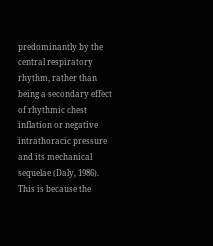predominantly by the central respiratory rhythm, rather than being a secondary effect of rhythmic chest inflation or negative intrathoracic pressure and its mechanical sequelae (Daly, 1986). This is because the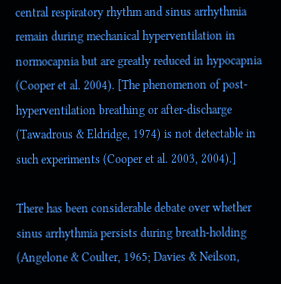central respiratory rhythm and sinus arrhythmia remain during mechanical hyperventilation in normocapnia but are greatly reduced in hypocapnia (Cooper et al. 2004). [The phenomenon of post-hyperventilation breathing or after-discharge (Tawadrous & Eldridge, 1974) is not detectable in such experiments (Cooper et al. 2003, 2004).]

There has been considerable debate over whether sinus arrhythmia persists during breath-holding (Angelone & Coulter, 1965; Davies & Neilson,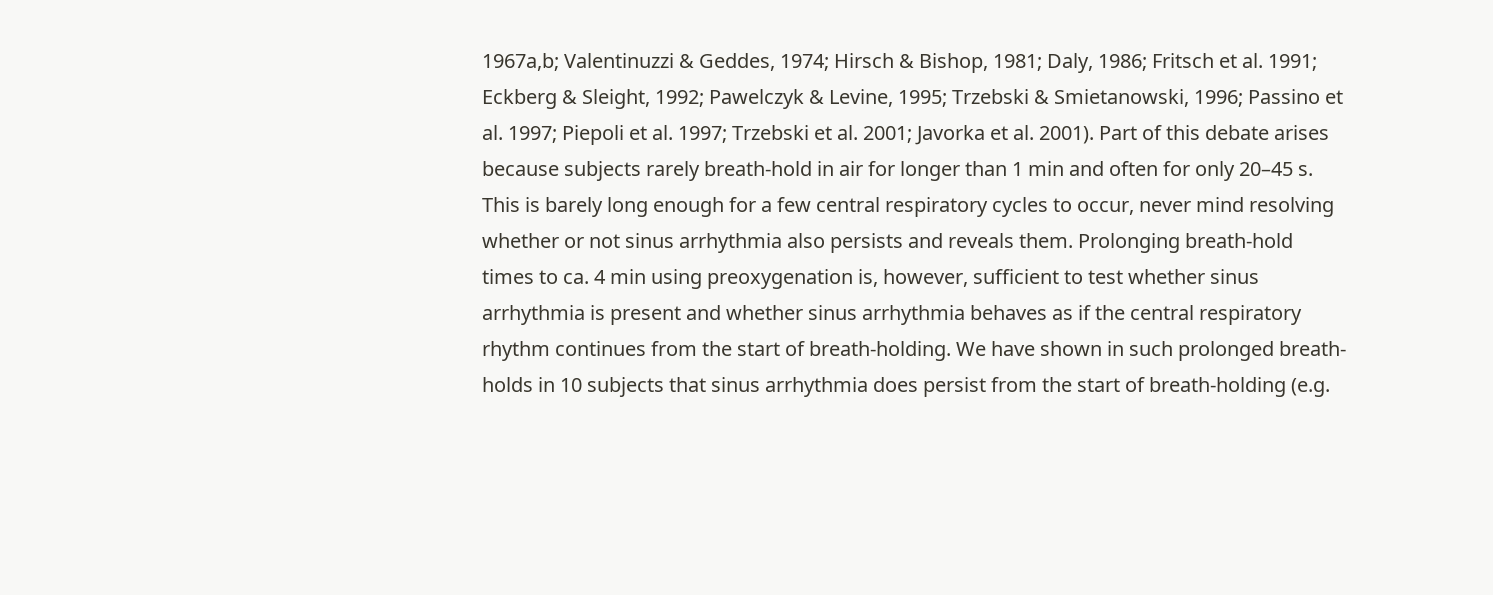1967a,b; Valentinuzzi & Geddes, 1974; Hirsch & Bishop, 1981; Daly, 1986; Fritsch et al. 1991; Eckberg & Sleight, 1992; Pawelczyk & Levine, 1995; Trzebski & Smietanowski, 1996; Passino et al. 1997; Piepoli et al. 1997; Trzebski et al. 2001; Javorka et al. 2001). Part of this debate arises because subjects rarely breath-hold in air for longer than 1 min and often for only 20–45 s. This is barely long enough for a few central respiratory cycles to occur, never mind resolving whether or not sinus arrhythmia also persists and reveals them. Prolonging breath-hold times to ca. 4 min using preoxygenation is, however, sufficient to test whether sinus arrhythmia is present and whether sinus arrhythmia behaves as if the central respiratory rhythm continues from the start of breath-holding. We have shown in such prolonged breath-holds in 10 subjects that sinus arrhythmia does persist from the start of breath-holding (e.g.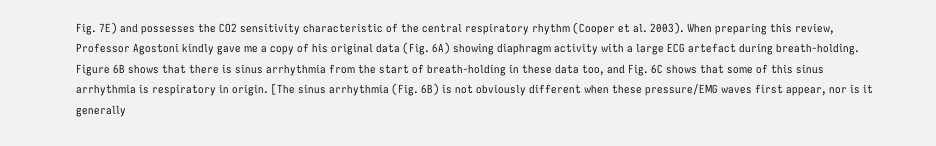Fig. 7E) and possesses the CO2 sensitivity characteristic of the central respiratory rhythm (Cooper et al. 2003). When preparing this review, Professor Agostoni kindly gave me a copy of his original data (Fig. 6A) showing diaphragm activity with a large ECG artefact during breath-holding. Figure 6B shows that there is sinus arrhythmia from the start of breath-holding in these data too, and Fig. 6C shows that some of this sinus arrhythmia is respiratory in origin. [The sinus arrhythmia (Fig. 6B) is not obviously different when these pressure/EMG waves first appear, nor is it generally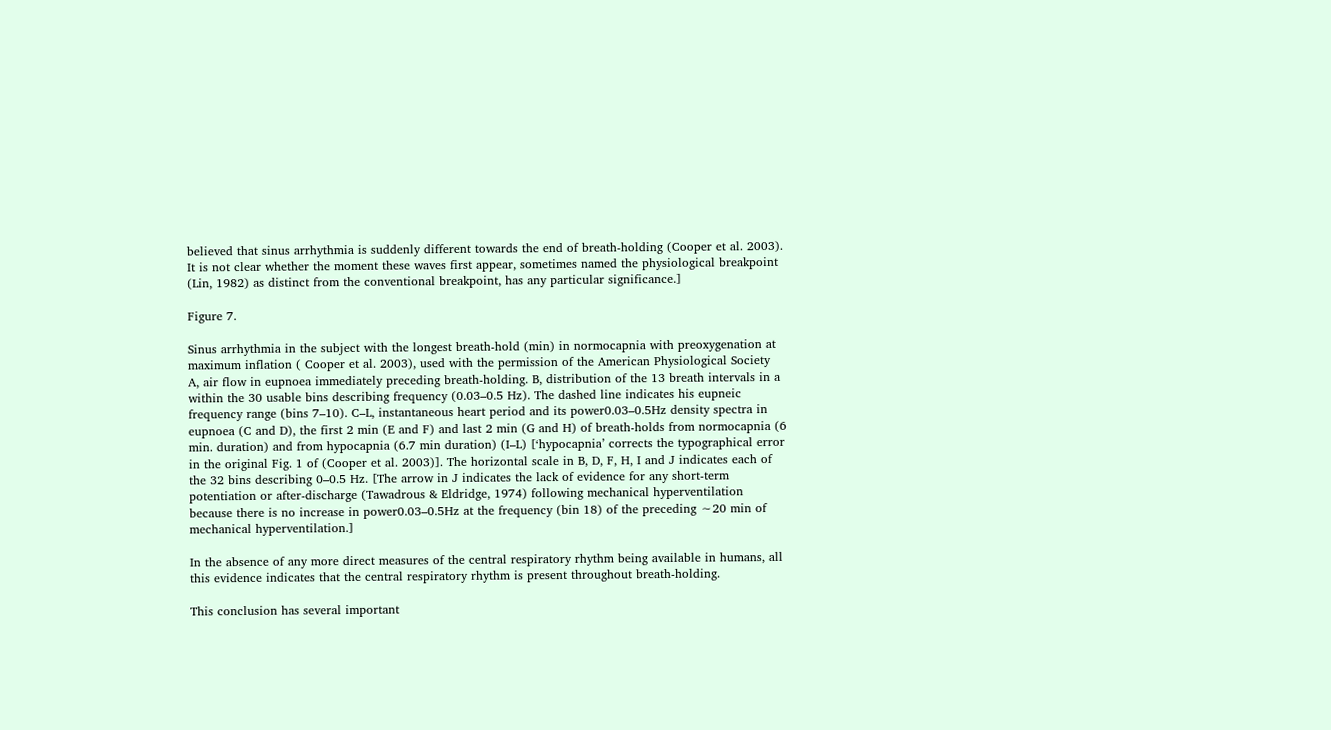believed that sinus arrhythmia is suddenly different towards the end of breath-holding (Cooper et al. 2003). It is not clear whether the moment these waves first appear, sometimes named the physiological breakpoint (Lin, 1982) as distinct from the conventional breakpoint, has any particular significance.]

Figure 7.

Sinus arrhythmia in the subject with the longest breath-hold (min) in normocapnia with preoxygenation at maximum inflation ( Cooper et al. 2003), used with the permission of the American Physiological Society
A, air flow in eupnoea immediately preceding breath-holding. B, distribution of the 13 breath intervals in a within the 30 usable bins describing frequency (0.03–0.5 Hz). The dashed line indicates his eupneic frequency range (bins 7–10). C–L, instantaneous heart period and its power0.03–0.5Hz density spectra in eupnoea (C and D), the first 2 min (E and F) and last 2 min (G and H) of breath-holds from normocapnia (6 min. duration) and from hypocapnia (6.7 min duration) (I–L) [‘hypocapnia’ corrects the typographical error in the original Fig. 1 of (Cooper et al. 2003)]. The horizontal scale in B, D, F, H, I and J indicates each of the 32 bins describing 0–0.5 Hz. [The arrow in J indicates the lack of evidence for any short-term potentiation or after-discharge (Tawadrous & Eldridge, 1974) following mechanical hyperventilation because there is no increase in power0.03–0.5Hz at the frequency (bin 18) of the preceding ∼20 min of mechanical hyperventilation.]

In the absence of any more direct measures of the central respiratory rhythm being available in humans, all this evidence indicates that the central respiratory rhythm is present throughout breath-holding.

This conclusion has several important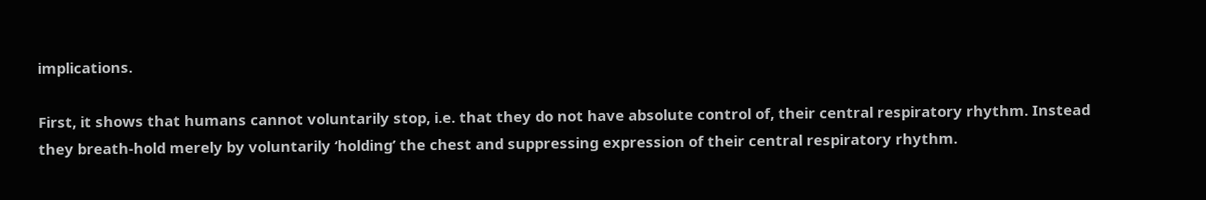implications.

First, it shows that humans cannot voluntarily stop, i.e. that they do not have absolute control of, their central respiratory rhythm. Instead they breath-hold merely by voluntarily ‘holding’ the chest and suppressing expression of their central respiratory rhythm.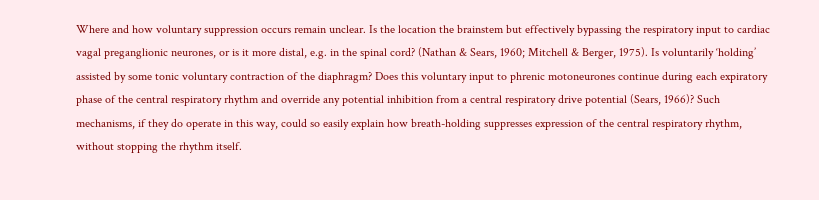Where and how voluntary suppression occurs remain unclear. Is the location the brainstem but effectively bypassing the respiratory input to cardiac vagal preganglionic neurones, or is it more distal, e.g. in the spinal cord? (Nathan & Sears, 1960; Mitchell & Berger, 1975). Is voluntarily ‘holding’ assisted by some tonic voluntary contraction of the diaphragm? Does this voluntary input to phrenic motoneurones continue during each expiratory phase of the central respiratory rhythm and override any potential inhibition from a central respiratory drive potential (Sears, 1966)? Such mechanisms, if they do operate in this way, could so easily explain how breath-holding suppresses expression of the central respiratory rhythm, without stopping the rhythm itself.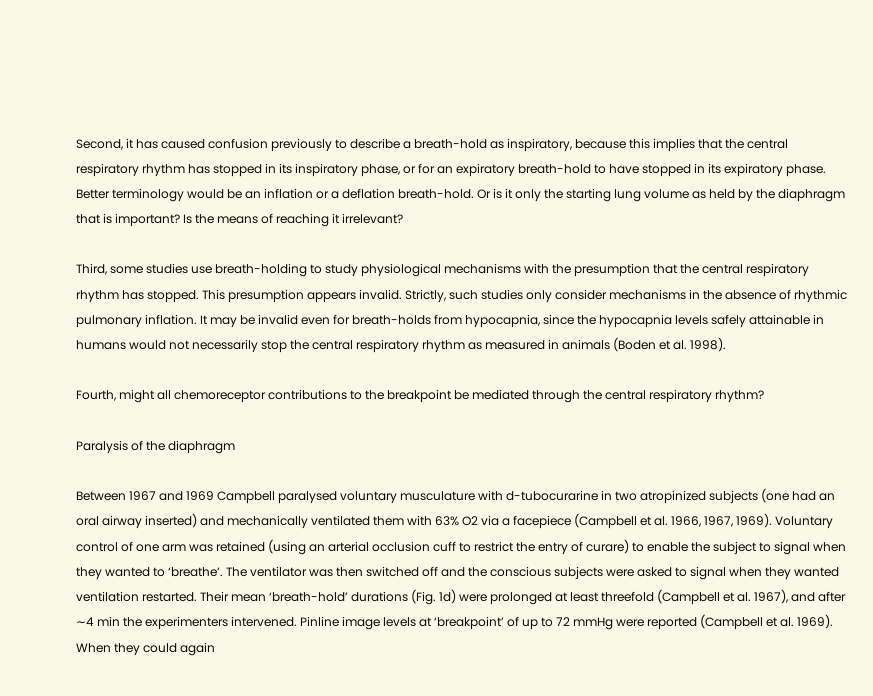Second, it has caused confusion previously to describe a breath-hold as inspiratory, because this implies that the central respiratory rhythm has stopped in its inspiratory phase, or for an expiratory breath-hold to have stopped in its expiratory phase. Better terminology would be an inflation or a deflation breath-hold. Or is it only the starting lung volume as held by the diaphragm that is important? Is the means of reaching it irrelevant?

Third, some studies use breath-holding to study physiological mechanisms with the presumption that the central respiratory rhythm has stopped. This presumption appears invalid. Strictly, such studies only consider mechanisms in the absence of rhythmic pulmonary inflation. It may be invalid even for breath-holds from hypocapnia, since the hypocapnia levels safely attainable in humans would not necessarily stop the central respiratory rhythm as measured in animals (Boden et al. 1998).

Fourth, might all chemoreceptor contributions to the breakpoint be mediated through the central respiratory rhythm?

Paralysis of the diaphragm

Between 1967 and 1969 Campbell paralysed voluntary musculature with d-tubocurarine in two atropinized subjects (one had an oral airway inserted) and mechanically ventilated them with 63% O2 via a facepiece (Campbell et al. 1966, 1967, 1969). Voluntary control of one arm was retained (using an arterial occlusion cuff to restrict the entry of curare) to enable the subject to signal when they wanted to ‘breathe’. The ventilator was then switched off and the conscious subjects were asked to signal when they wanted ventilation restarted. Their mean ‘breath-hold’ durations (Fig. 1d) were prolonged at least threefold (Campbell et al. 1967), and after ∼4 min the experimenters intervened. Pinline image levels at ‘breakpoint’ of up to 72 mmHg were reported (Campbell et al. 1969). When they could again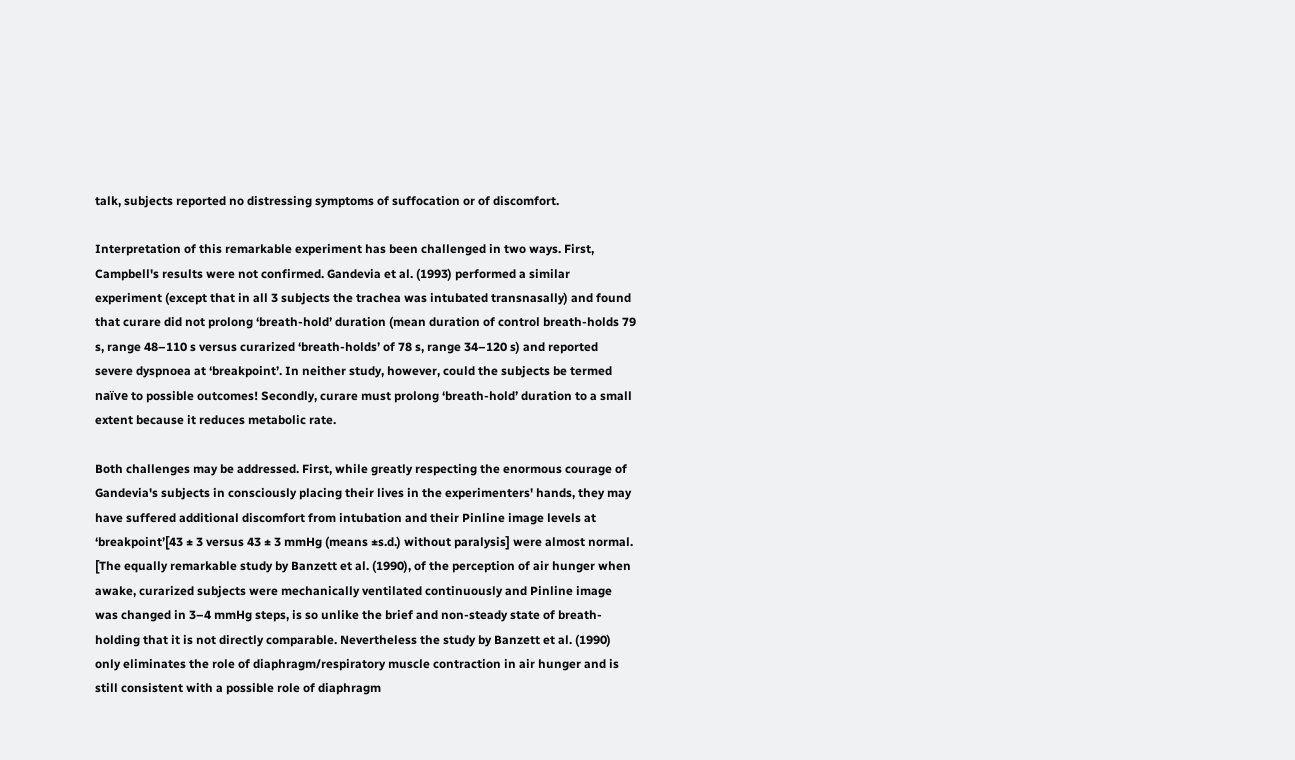talk, subjects reported no distressing symptoms of suffocation or of discomfort.

Interpretation of this remarkable experiment has been challenged in two ways. First, Campbell's results were not confirmed. Gandevia et al. (1993) performed a similar experiment (except that in all 3 subjects the trachea was intubated transnasally) and found that curare did not prolong ‘breath-hold’ duration (mean duration of control breath-holds 79 s, range 48–110 s versus curarized ‘breath-holds’ of 78 s, range 34–120 s) and reported severe dyspnoea at ‘breakpoint’. In neither study, however, could the subjects be termed naïve to possible outcomes! Secondly, curare must prolong ‘breath-hold’ duration to a small extent because it reduces metabolic rate.

Both challenges may be addressed. First, while greatly respecting the enormous courage of Gandevia's subjects in consciously placing their lives in the experimenters' hands, they may have suffered additional discomfort from intubation and their Pinline image levels at ‘breakpoint’[43 ± 3 versus 43 ± 3 mmHg (means ±s.d.) without paralysis] were almost normal. [The equally remarkable study by Banzett et al. (1990), of the perception of air hunger when awake, curarized subjects were mechanically ventilated continuously and Pinline image was changed in 3–4 mmHg steps, is so unlike the brief and non-steady state of breath-holding that it is not directly comparable. Nevertheless the study by Banzett et al. (1990) only eliminates the role of diaphragm/respiratory muscle contraction in air hunger and is still consistent with a possible role of diaphragm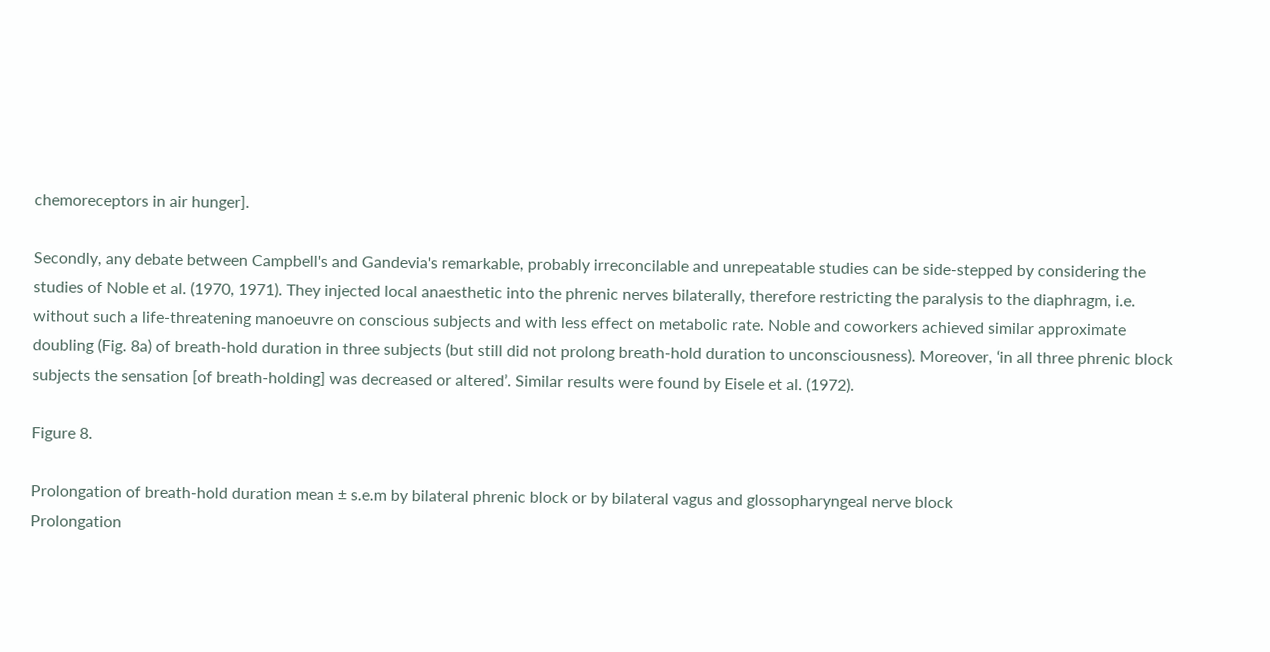chemoreceptors in air hunger].

Secondly, any debate between Campbell's and Gandevia's remarkable, probably irreconcilable and unrepeatable studies can be side-stepped by considering the studies of Noble et al. (1970, 1971). They injected local anaesthetic into the phrenic nerves bilaterally, therefore restricting the paralysis to the diaphragm, i.e. without such a life-threatening manoeuvre on conscious subjects and with less effect on metabolic rate. Noble and coworkers achieved similar approximate doubling (Fig. 8a) of breath-hold duration in three subjects (but still did not prolong breath-hold duration to unconsciousness). Moreover, ‘in all three phrenic block subjects the sensation [of breath-holding] was decreased or altered’. Similar results were found by Eisele et al. (1972).

Figure 8.

Prolongation of breath-hold duration mean ± s.e.m by bilateral phrenic block or by bilateral vagus and glossopharyngeal nerve block
Prolongation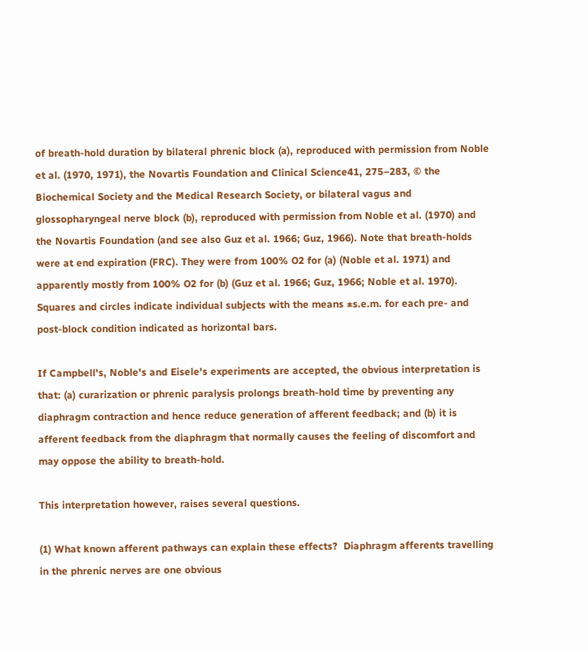of breath-hold duration by bilateral phrenic block (a), reproduced with permission from Noble et al. (1970, 1971), the Novartis Foundation and Clinical Science41, 275–283, © the Biochemical Society and the Medical Research Society, or bilateral vagus and glossopharyngeal nerve block (b), reproduced with permission from Noble et al. (1970) and the Novartis Foundation (and see also Guz et al. 1966; Guz, 1966). Note that breath-holds were at end expiration (FRC). They were from 100% O2 for (a) (Noble et al. 1971) and apparently mostly from 100% O2 for (b) (Guz et al. 1966; Guz, 1966; Noble et al. 1970). Squares and circles indicate individual subjects with the means ±s.e.m. for each pre- and post-block condition indicated as horizontal bars.

If Campbell's, Noble's and Eisele's experiments are accepted, the obvious interpretation is that: (a) curarization or phrenic paralysis prolongs breath-hold time by preventing any diaphragm contraction and hence reduce generation of afferent feedback; and (b) it is afferent feedback from the diaphragm that normally causes the feeling of discomfort and may oppose the ability to breath-hold.

This interpretation however, raises several questions.

(1) What known afferent pathways can explain these effects?  Diaphragm afferents travelling in the phrenic nerves are one obvious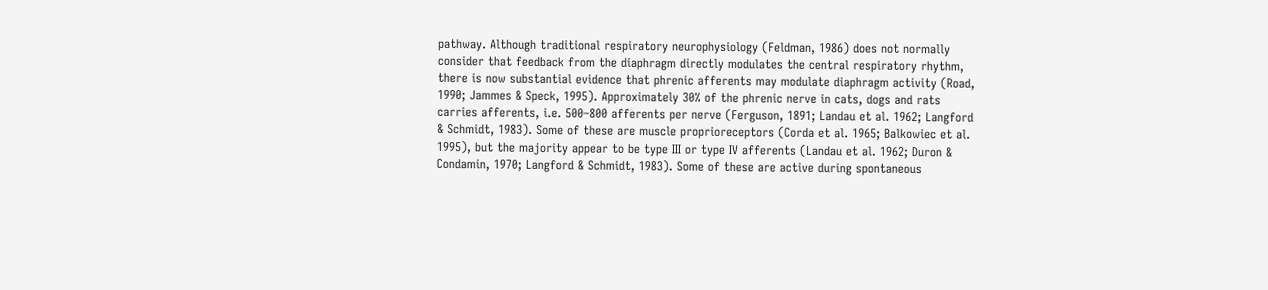pathway. Although traditional respiratory neurophysiology (Feldman, 1986) does not normally consider that feedback from the diaphragm directly modulates the central respiratory rhythm, there is now substantial evidence that phrenic afferents may modulate diaphragm activity (Road, 1990; Jammes & Speck, 1995). Approximately 30% of the phrenic nerve in cats, dogs and rats carries afferents, i.e. 500–800 afferents per nerve (Ferguson, 1891; Landau et al. 1962; Langford & Schmidt, 1983). Some of these are muscle proprioreceptors (Corda et al. 1965; Balkowiec et al. 1995), but the majority appear to be type III or type IV afferents (Landau et al. 1962; Duron & Condamin, 1970; Langford & Schmidt, 1983). Some of these are active during spontaneous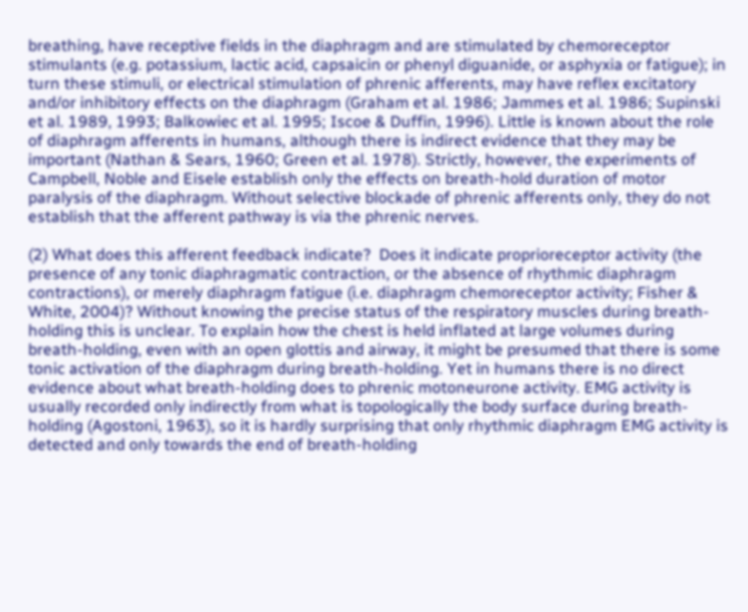breathing, have receptive fields in the diaphragm and are stimulated by chemoreceptor stimulants (e.g. potassium, lactic acid, capsaicin or phenyl diguanide, or asphyxia or fatigue); in turn these stimuli, or electrical stimulation of phrenic afferents, may have reflex excitatory and/or inhibitory effects on the diaphragm (Graham et al. 1986; Jammes et al. 1986; Supinski et al. 1989, 1993; Balkowiec et al. 1995; Iscoe & Duffin, 1996). Little is known about the role of diaphragm afferents in humans, although there is indirect evidence that they may be important (Nathan & Sears, 1960; Green et al. 1978). Strictly, however, the experiments of Campbell, Noble and Eisele establish only the effects on breath-hold duration of motor paralysis of the diaphragm. Without selective blockade of phrenic afferents only, they do not establish that the afferent pathway is via the phrenic nerves.

(2) What does this afferent feedback indicate?  Does it indicate proprioreceptor activity (the presence of any tonic diaphragmatic contraction, or the absence of rhythmic diaphragm contractions), or merely diaphragm fatigue (i.e. diaphragm chemoreceptor activity; Fisher & White, 2004)? Without knowing the precise status of the respiratory muscles during breath-holding this is unclear. To explain how the chest is held inflated at large volumes during breath-holding, even with an open glottis and airway, it might be presumed that there is some tonic activation of the diaphragm during breath-holding. Yet in humans there is no direct evidence about what breath-holding does to phrenic motoneurone activity. EMG activity is usually recorded only indirectly from what is topologically the body surface during breath-holding (Agostoni, 1963), so it is hardly surprising that only rhythmic diaphragm EMG activity is detected and only towards the end of breath-holding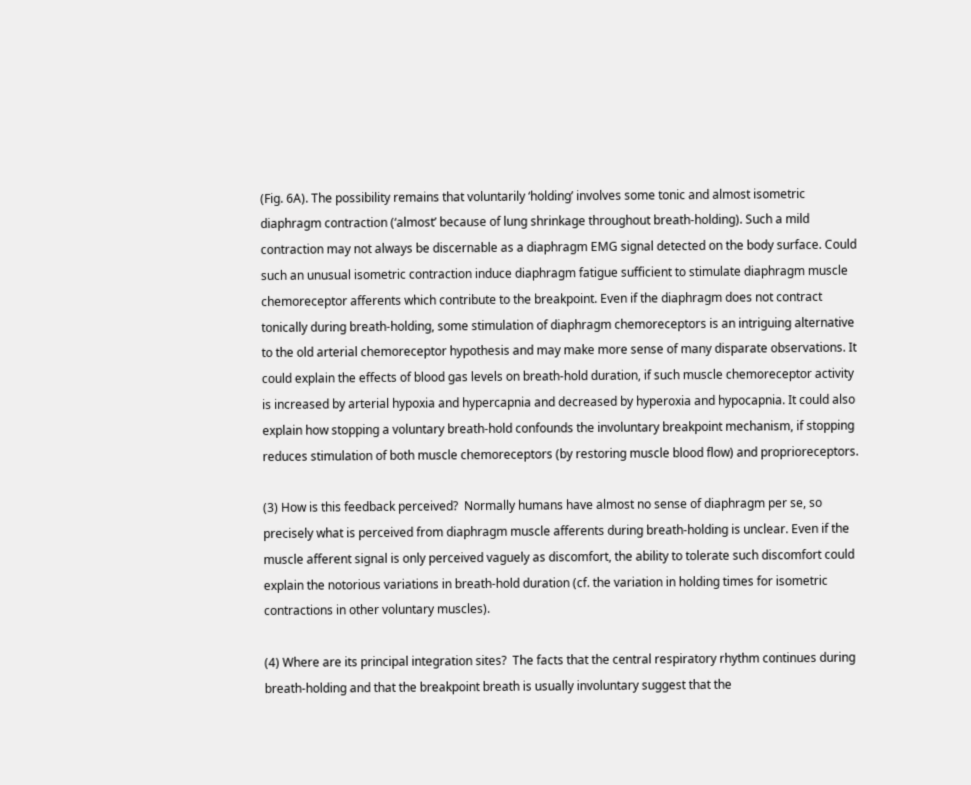(Fig. 6A). The possibility remains that voluntarily ‘holding’ involves some tonic and almost isometric diaphragm contraction (‘almost’ because of lung shrinkage throughout breath-holding). Such a mild contraction may not always be discernable as a diaphragm EMG signal detected on the body surface. Could such an unusual isometric contraction induce diaphragm fatigue sufficient to stimulate diaphragm muscle chemoreceptor afferents which contribute to the breakpoint. Even if the diaphragm does not contract tonically during breath-holding, some stimulation of diaphragm chemoreceptors is an intriguing alternative to the old arterial chemoreceptor hypothesis and may make more sense of many disparate observations. It could explain the effects of blood gas levels on breath-hold duration, if such muscle chemoreceptor activity is increased by arterial hypoxia and hypercapnia and decreased by hyperoxia and hypocapnia. It could also explain how stopping a voluntary breath-hold confounds the involuntary breakpoint mechanism, if stopping reduces stimulation of both muscle chemoreceptors (by restoring muscle blood flow) and proprioreceptors.

(3) How is this feedback perceived?  Normally humans have almost no sense of diaphragm per se, so precisely what is perceived from diaphragm muscle afferents during breath-holding is unclear. Even if the muscle afferent signal is only perceived vaguely as discomfort, the ability to tolerate such discomfort could explain the notorious variations in breath-hold duration (cf. the variation in holding times for isometric contractions in other voluntary muscles).

(4) Where are its principal integration sites?  The facts that the central respiratory rhythm continues during breath-holding and that the breakpoint breath is usually involuntary suggest that the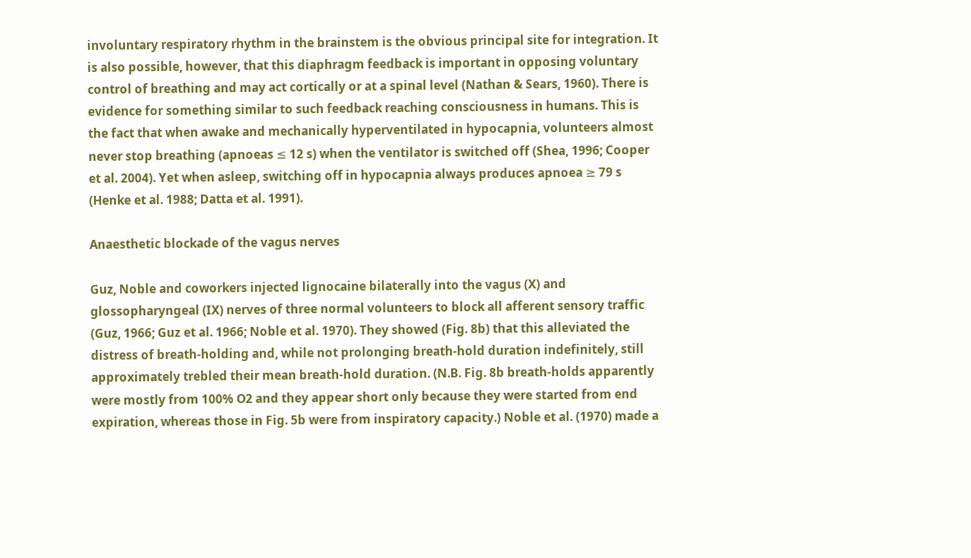involuntary respiratory rhythm in the brainstem is the obvious principal site for integration. It is also possible, however, that this diaphragm feedback is important in opposing voluntary control of breathing and may act cortically or at a spinal level (Nathan & Sears, 1960). There is evidence for something similar to such feedback reaching consciousness in humans. This is the fact that when awake and mechanically hyperventilated in hypocapnia, volunteers almost never stop breathing (apnoeas ≤ 12 s) when the ventilator is switched off (Shea, 1996; Cooper et al. 2004). Yet when asleep, switching off in hypocapnia always produces apnoea ≥ 79 s (Henke et al. 1988; Datta et al. 1991).

Anaesthetic blockade of the vagus nerves

Guz, Noble and coworkers injected lignocaine bilaterally into the vagus (X) and glossopharyngeal (IX) nerves of three normal volunteers to block all afferent sensory traffic (Guz, 1966; Guz et al. 1966; Noble et al. 1970). They showed (Fig. 8b) that this alleviated the distress of breath-holding and, while not prolonging breath-hold duration indefinitely, still approximately trebled their mean breath-hold duration. (N.B. Fig. 8b breath-holds apparently were mostly from 100% O2 and they appear short only because they were started from end expiration, whereas those in Fig. 5b were from inspiratory capacity.) Noble et al. (1970) made a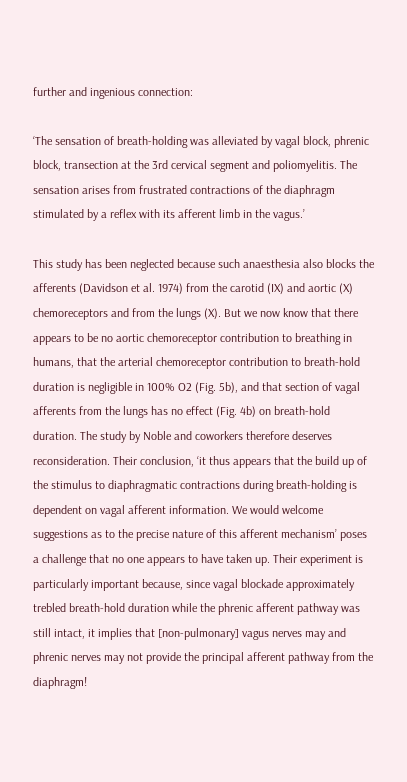further and ingenious connection:

‘The sensation of breath-holding was alleviated by vagal block, phrenic block, transection at the 3rd cervical segment and poliomyelitis. The sensation arises from frustrated contractions of the diaphragm stimulated by a reflex with its afferent limb in the vagus.’

This study has been neglected because such anaesthesia also blocks the afferents (Davidson et al. 1974) from the carotid (IX) and aortic (X) chemoreceptors and from the lungs (X). But we now know that there appears to be no aortic chemoreceptor contribution to breathing in humans, that the arterial chemoreceptor contribution to breath-hold duration is negligible in 100% O2 (Fig. 5b), and that section of vagal afferents from the lungs has no effect (Fig. 4b) on breath-hold duration. The study by Noble and coworkers therefore deserves reconsideration. Their conclusion, ‘it thus appears that the build up of the stimulus to diaphragmatic contractions during breath-holding is dependent on vagal afferent information. We would welcome suggestions as to the precise nature of this afferent mechanism’ poses a challenge that no one appears to have taken up. Their experiment is particularly important because, since vagal blockade approximately trebled breath-hold duration while the phrenic afferent pathway was still intact, it implies that [non-pulmonary] vagus nerves may and phrenic nerves may not provide the principal afferent pathway from the diaphragm!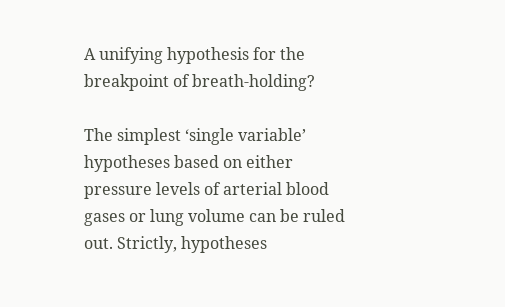A unifying hypothesis for the breakpoint of breath-holding?

The simplest ‘single variable’ hypotheses based on either pressure levels of arterial blood gases or lung volume can be ruled out. Strictly, hypotheses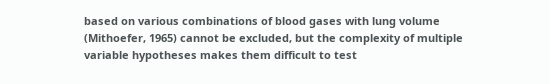based on various combinations of blood gases with lung volume (Mithoefer, 1965) cannot be excluded, but the complexity of multiple variable hypotheses makes them difficult to test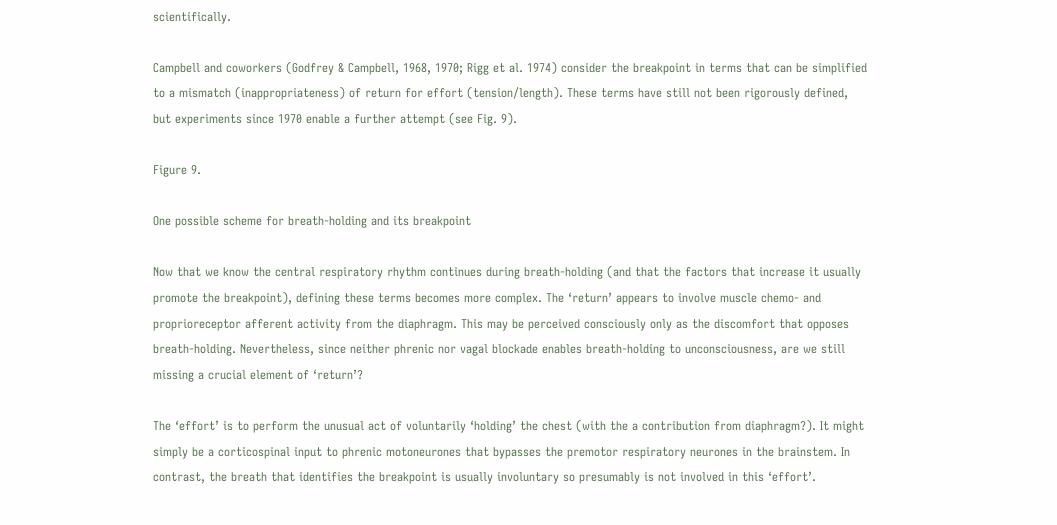scientifically.

Campbell and coworkers (Godfrey & Campbell, 1968, 1970; Rigg et al. 1974) consider the breakpoint in terms that can be simplified to a mismatch (inappropriateness) of return for effort (tension/length). These terms have still not been rigorously defined, but experiments since 1970 enable a further attempt (see Fig. 9).

Figure 9.

One possible scheme for breath-holding and its breakpoint

Now that we know the central respiratory rhythm continues during breath-holding (and that the factors that increase it usually promote the breakpoint), defining these terms becomes more complex. The ‘return’ appears to involve muscle chemo- and proprioreceptor afferent activity from the diaphragm. This may be perceived consciously only as the discomfort that opposes breath-holding. Nevertheless, since neither phrenic nor vagal blockade enables breath-holding to unconsciousness, are we still missing a crucial element of ‘return’?

The ‘effort’ is to perform the unusual act of voluntarily ‘holding’ the chest (with the a contribution from diaphragm?). It might simply be a corticospinal input to phrenic motoneurones that bypasses the premotor respiratory neurones in the brainstem. In contrast, the breath that identifies the breakpoint is usually involuntary so presumably is not involved in this ‘effort’.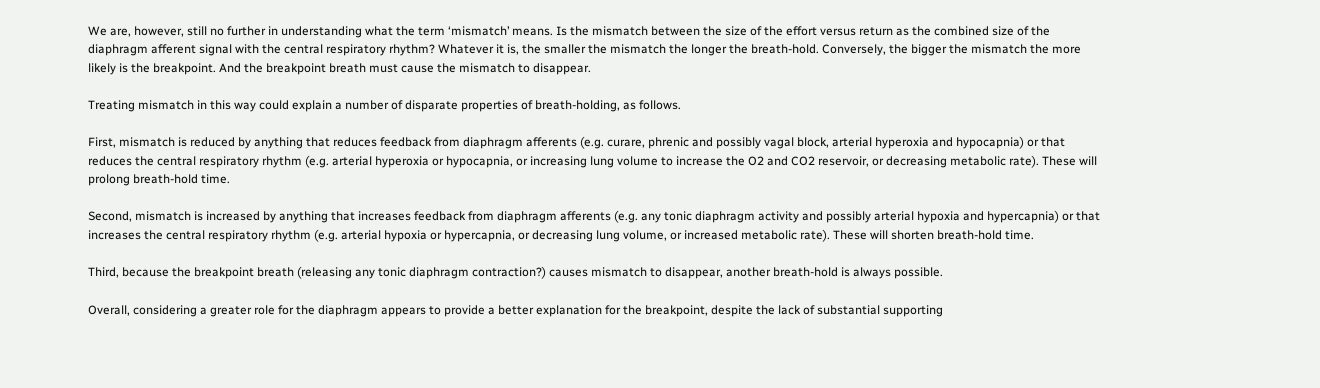We are, however, still no further in understanding what the term ‘mismatch’ means. Is the mismatch between the size of the effort versus return as the combined size of the diaphragm afferent signal with the central respiratory rhythm? Whatever it is, the smaller the mismatch the longer the breath-hold. Conversely, the bigger the mismatch the more likely is the breakpoint. And the breakpoint breath must cause the mismatch to disappear.

Treating mismatch in this way could explain a number of disparate properties of breath-holding, as follows.

First, mismatch is reduced by anything that reduces feedback from diaphragm afferents (e.g. curare, phrenic and possibly vagal block, arterial hyperoxia and hypocapnia) or that reduces the central respiratory rhythm (e.g. arterial hyperoxia or hypocapnia, or increasing lung volume to increase the O2 and CO2 reservoir, or decreasing metabolic rate). These will prolong breath-hold time.

Second, mismatch is increased by anything that increases feedback from diaphragm afferents (e.g. any tonic diaphragm activity and possibly arterial hypoxia and hypercapnia) or that increases the central respiratory rhythm (e.g. arterial hypoxia or hypercapnia, or decreasing lung volume, or increased metabolic rate). These will shorten breath-hold time.

Third, because the breakpoint breath (releasing any tonic diaphragm contraction?) causes mismatch to disappear, another breath-hold is always possible.

Overall, considering a greater role for the diaphragm appears to provide a better explanation for the breakpoint, despite the lack of substantial supporting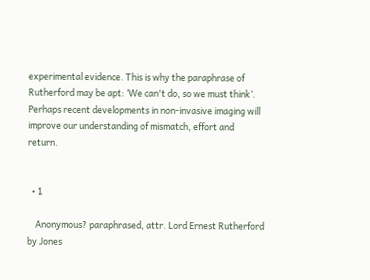experimental evidence. This is why the paraphrase of Rutherford may be apt: ‘We can't do, so we must think’. Perhaps recent developments in non-invasive imaging will improve our understanding of mismatch, effort and return.


  • 1

    Anonymous? paraphrased, attr. Lord Ernest Rutherford by Jones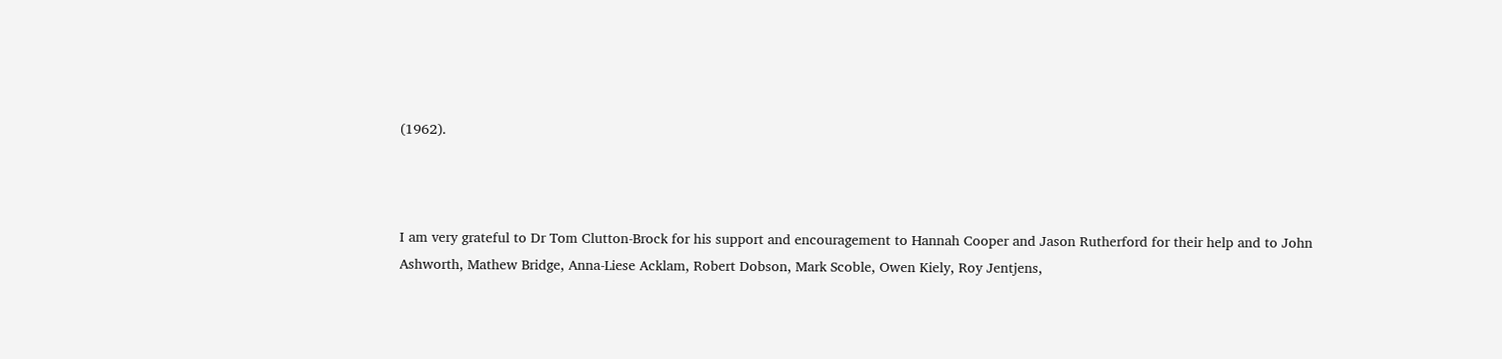(1962).



I am very grateful to Dr Tom Clutton-Brock for his support and encouragement to Hannah Cooper and Jason Rutherford for their help and to John Ashworth, Mathew Bridge, Anna-Liese Acklam, Robert Dobson, Mark Scoble, Owen Kiely, Roy Jentjens,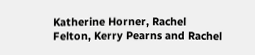Katherine Horner, Rachel Felton, Kerry Pearns and Rachel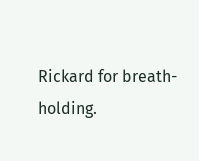Rickard for breath-holding.